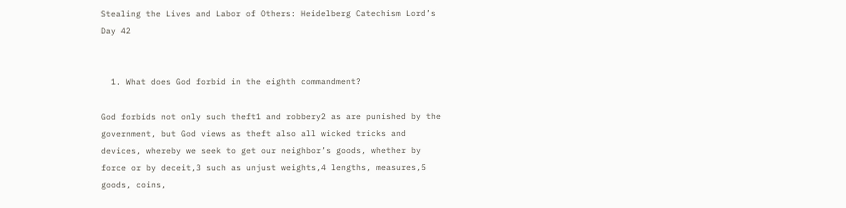Stealing the Lives and Labor of Others: Heidelberg Catechism Lord’s Day 42


  1. What does God forbid in the eighth commandment?

God forbids not only such theft1 and robbery2 as are punished by the government, but God views as theft also all wicked tricks and devices, whereby we seek to get our neighbor’s goods, whether by force or by deceit,3 such as unjust weights,4 lengths, measures,5 goods, coins,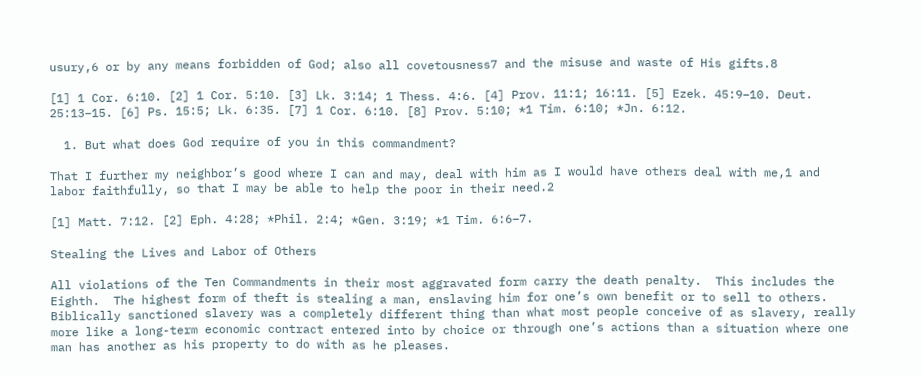usury,6 or by any means forbidden of God; also all covetousness7 and the misuse and waste of His gifts.8

[1] 1 Cor. 6:10. [2] 1 Cor. 5:10. [3] Lk. 3:14; 1 Thess. 4:6. [4] Prov. 11:1; 16:11. [5] Ezek. 45:9–10. Deut. 25:13–15. [6] Ps. 15:5; Lk. 6:35. [7] 1 Cor. 6:10. [8] Prov. 5:10; *1 Tim. 6:10; *Jn. 6:12.

  1. But what does God require of you in this commandment?

That I further my neighbor’s good where I can and may, deal with him as I would have others deal with me,1 and labor faithfully, so that I may be able to help the poor in their need.2

[1] Matt. 7:12. [2] Eph. 4:28; *Phil. 2:4; *Gen. 3:19; *1 Tim. 6:6–7.

Stealing the Lives and Labor of Others

All violations of the Ten Commandments in their most aggravated form carry the death penalty.  This includes the Eighth.  The highest form of theft is stealing a man, enslaving him for one’s own benefit or to sell to others.  Biblically sanctioned slavery was a completely different thing than what most people conceive of as slavery, really more like a long-term economic contract entered into by choice or through one’s actions than a situation where one man has another as his property to do with as he pleases.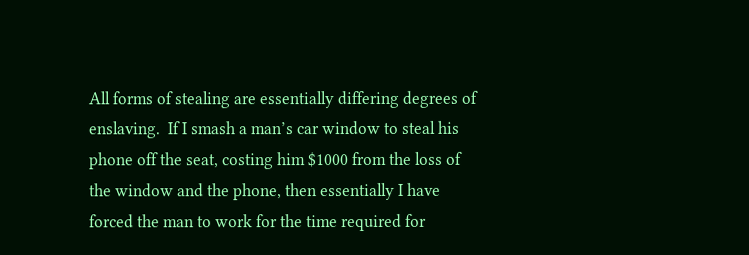All forms of stealing are essentially differing degrees of enslaving.  If I smash a man’s car window to steal his phone off the seat, costing him $1000 from the loss of the window and the phone, then essentially I have forced the man to work for the time required for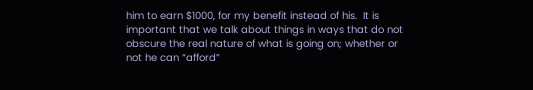him to earn $1000, for my benefit instead of his.  It is important that we talk about things in ways that do not obscure the real nature of what is going on; whether or not he can “afford”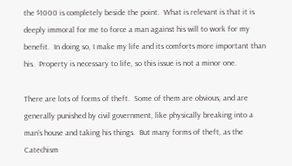the $1000 is completely beside the point.  What is relevant is that it is deeply immoral for me to force a man against his will to work for my benefit.  In doing so, I make my life and its comforts more important than his.  Property is necessary to life, so this issue is not a minor one.

There are lots of forms of theft.  Some of them are obvious, and are generally punished by civil government, like physically breaking into a man’s house and taking his things.  But many forms of theft, as the Catechism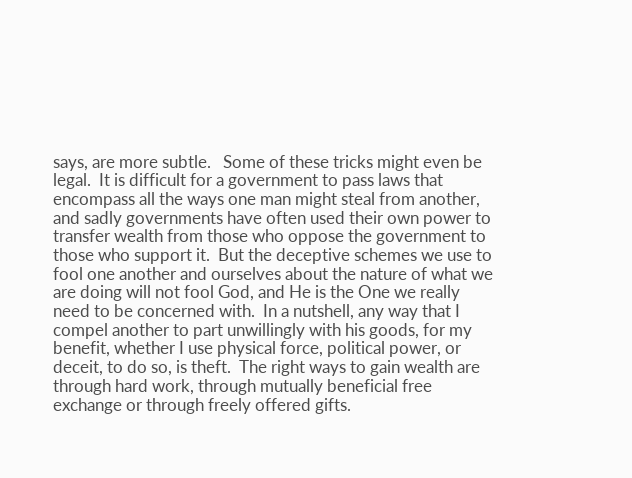says, are more subtle.   Some of these tricks might even be legal.  It is difficult for a government to pass laws that encompass all the ways one man might steal from another, and sadly governments have often used their own power to transfer wealth from those who oppose the government to those who support it.  But the deceptive schemes we use to fool one another and ourselves about the nature of what we are doing will not fool God, and He is the One we really need to be concerned with.  In a nutshell, any way that I compel another to part unwillingly with his goods, for my benefit, whether I use physical force, political power, or deceit, to do so, is theft.  The right ways to gain wealth are through hard work, through mutually beneficial free exchange or through freely offered gifts.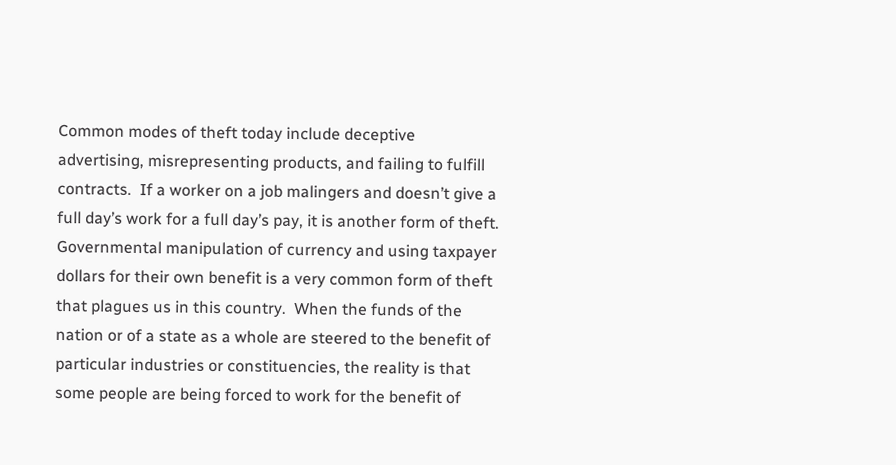Common modes of theft today include deceptive advertising, misrepresenting products, and failing to fulfill contracts.  If a worker on a job malingers and doesn’t give a full day’s work for a full day’s pay, it is another form of theft.  Governmental manipulation of currency and using taxpayer dollars for their own benefit is a very common form of theft that plagues us in this country.  When the funds of the nation or of a state as a whole are steered to the benefit of particular industries or constituencies, the reality is that some people are being forced to work for the benefit of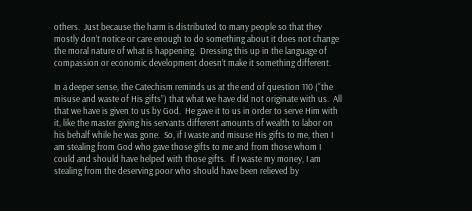others.  Just because the harm is distributed to many people so that they mostly don’t notice or care enough to do something about it does not change the moral nature of what is happening.  Dressing this up in the language of compassion or economic development doesn’t make it something different.

In a deeper sense, the Catechism reminds us at the end of question 110 (“the misuse and waste of His gifts”) that what we have did not originate with us.  All that we have is given to us by God.  He gave it to us in order to serve Him with it, like the master giving his servants different amounts of wealth to labor on his behalf while he was gone.  So, if I waste and misuse His gifts to me, then I am stealing from God who gave those gifts to me and from those whom I could and should have helped with those gifts.  If I waste my money, I am stealing from the deserving poor who should have been relieved by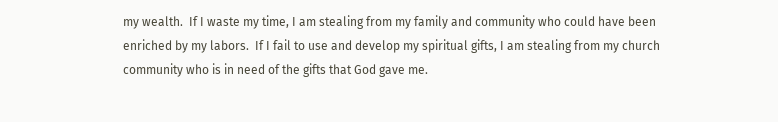my wealth.  If I waste my time, I am stealing from my family and community who could have been enriched by my labors.  If I fail to use and develop my spiritual gifts, I am stealing from my church community who is in need of the gifts that God gave me.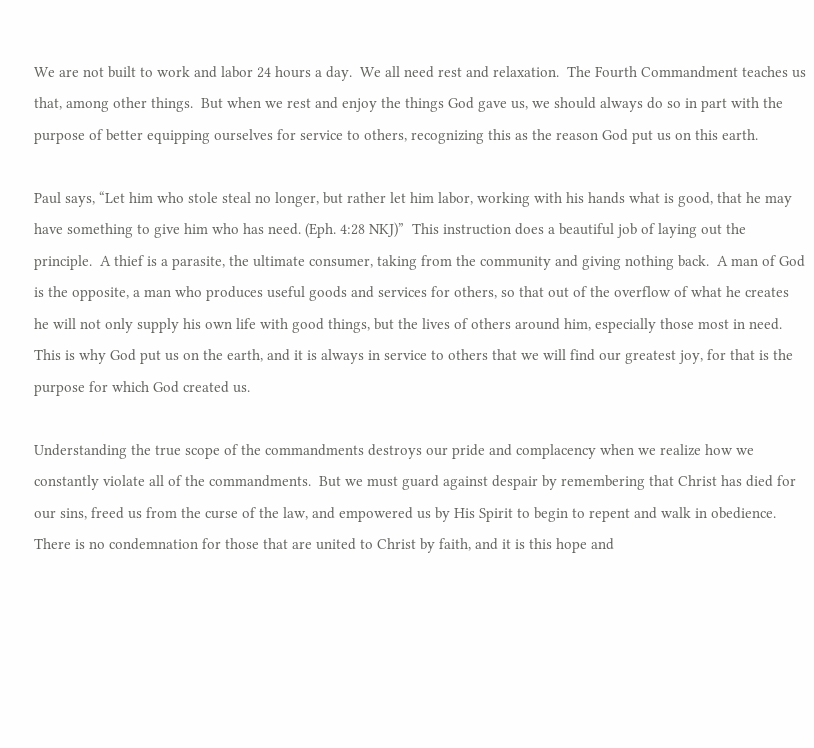We are not built to work and labor 24 hours a day.  We all need rest and relaxation.  The Fourth Commandment teaches us that, among other things.  But when we rest and enjoy the things God gave us, we should always do so in part with the purpose of better equipping ourselves for service to others, recognizing this as the reason God put us on this earth.

Paul says, “Let him who stole steal no longer, but rather let him labor, working with his hands what is good, that he may have something to give him who has need. (Eph. 4:28 NKJ)”  This instruction does a beautiful job of laying out the principle.  A thief is a parasite, the ultimate consumer, taking from the community and giving nothing back.  A man of God is the opposite, a man who produces useful goods and services for others, so that out of the overflow of what he creates he will not only supply his own life with good things, but the lives of others around him, especially those most in need.  This is why God put us on the earth, and it is always in service to others that we will find our greatest joy, for that is the purpose for which God created us.

Understanding the true scope of the commandments destroys our pride and complacency when we realize how we constantly violate all of the commandments.  But we must guard against despair by remembering that Christ has died for our sins, freed us from the curse of the law, and empowered us by His Spirit to begin to repent and walk in obedience.  There is no condemnation for those that are united to Christ by faith, and it is this hope and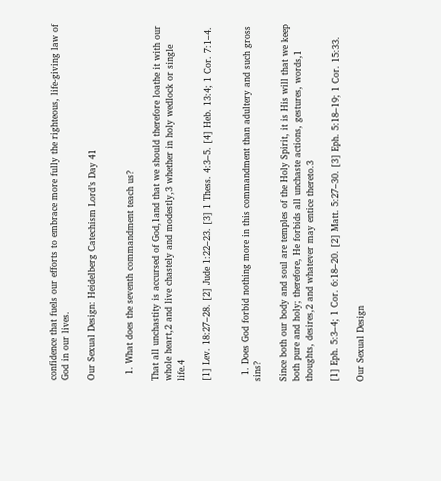confidence that fuels our efforts to embrace more fully the righteous, life-giving law of God in our lives.

Our Sexual Design: Heidelberg Catechism Lord’s Day 41


  1. What does the seventh commandment teach us?

That all unchastity is accursed of God,1and that we should therefore loathe it with our whole heart,2 and live chastely and modestly,3 whether in holy wedlock or single life.4

[1] Lev. 18:27–28. [2] Jude 1:22–23. [3] 1 Thess. 4:3–5. [4] Heb. 13:4; 1 Cor. 7:1–4.


  1. Does God forbid nothing more in this commandment than adultery and such gross sins?

Since both our body and soul are temples of the Holy Spirit, it is His will that we keep both pure and holy; therefore, He forbids all unchaste actions, gestures, words,1 thoughts, desires,2 and whatever may entice thereto.3

[1] Eph. 5:3–4; 1 Cor. 6:18–20. [2] Matt. 5:27–30. [3] Eph. 5:18–19; 1 Cor. 15:33.

Our Sexual Design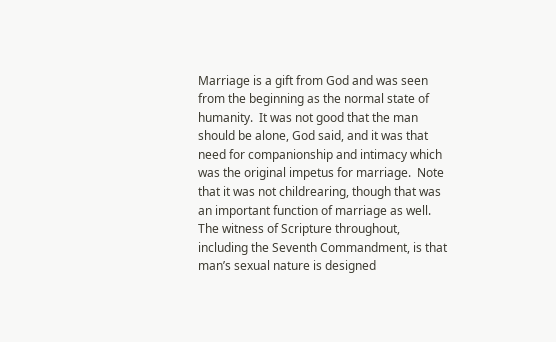Marriage is a gift from God and was seen from the beginning as the normal state of humanity.  It was not good that the man should be alone, God said, and it was that need for companionship and intimacy which was the original impetus for marriage.  Note that it was not childrearing, though that was an important function of marriage as well.  The witness of Scripture throughout, including the Seventh Commandment, is that man’s sexual nature is designed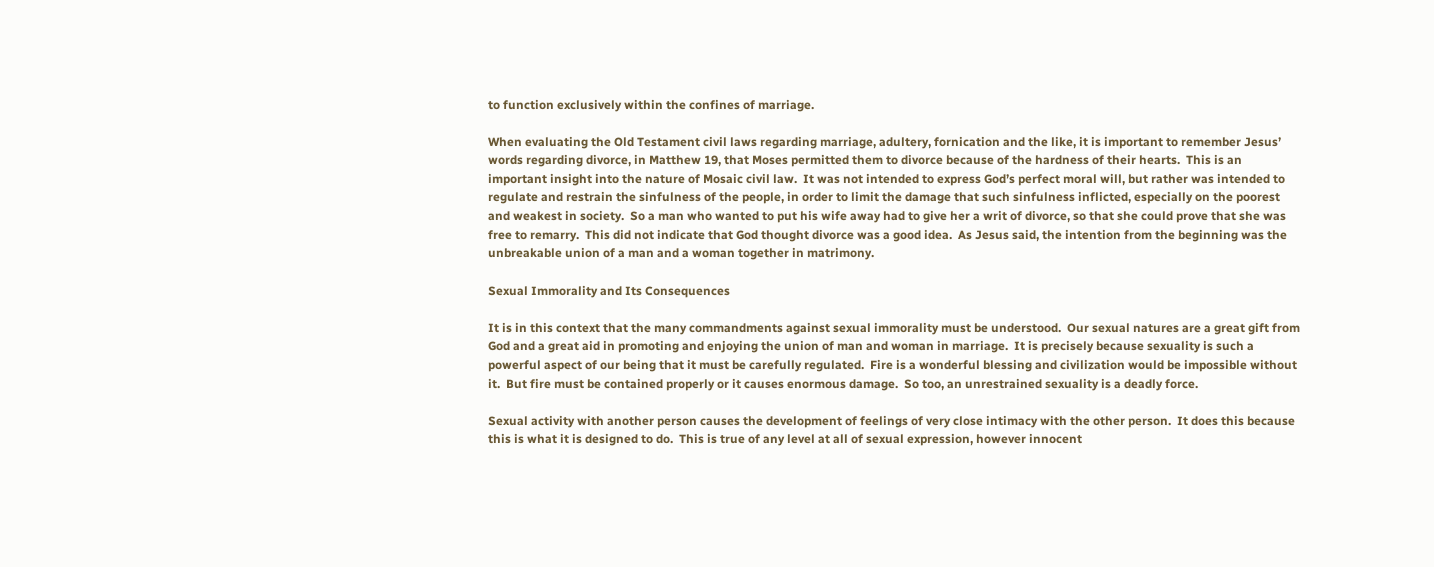to function exclusively within the confines of marriage.

When evaluating the Old Testament civil laws regarding marriage, adultery, fornication and the like, it is important to remember Jesus’ words regarding divorce, in Matthew 19, that Moses permitted them to divorce because of the hardness of their hearts.  This is an important insight into the nature of Mosaic civil law.  It was not intended to express God’s perfect moral will, but rather was intended to regulate and restrain the sinfulness of the people, in order to limit the damage that such sinfulness inflicted, especially on the poorest and weakest in society.  So a man who wanted to put his wife away had to give her a writ of divorce, so that she could prove that she was free to remarry.  This did not indicate that God thought divorce was a good idea.  As Jesus said, the intention from the beginning was the unbreakable union of a man and a woman together in matrimony.

Sexual Immorality and Its Consequences

It is in this context that the many commandments against sexual immorality must be understood.  Our sexual natures are a great gift from God and a great aid in promoting and enjoying the union of man and woman in marriage.  It is precisely because sexuality is such a powerful aspect of our being that it must be carefully regulated.  Fire is a wonderful blessing and civilization would be impossible without it.  But fire must be contained properly or it causes enormous damage.  So too, an unrestrained sexuality is a deadly force.

Sexual activity with another person causes the development of feelings of very close intimacy with the other person.  It does this because this is what it is designed to do.  This is true of any level at all of sexual expression, however innocent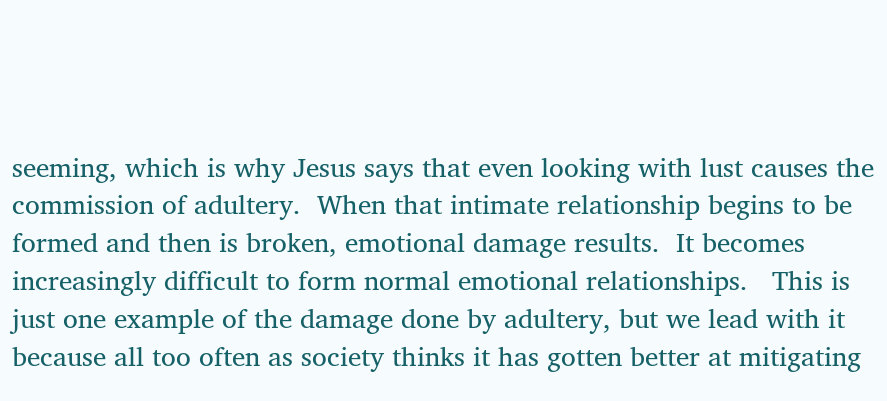seeming, which is why Jesus says that even looking with lust causes the commission of adultery.  When that intimate relationship begins to be formed and then is broken, emotional damage results.  It becomes increasingly difficult to form normal emotional relationships.   This is just one example of the damage done by adultery, but we lead with it because all too often as society thinks it has gotten better at mitigating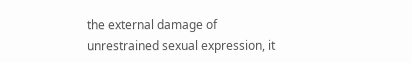the external damage of unrestrained sexual expression, it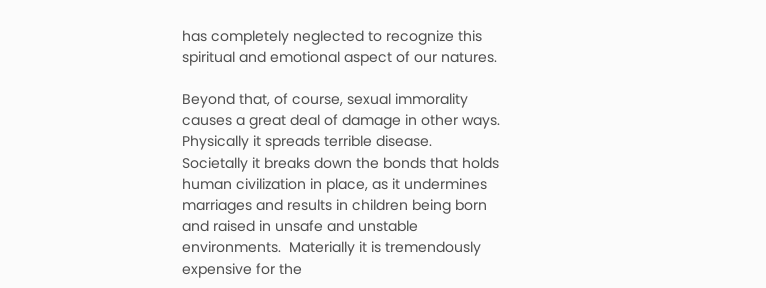has completely neglected to recognize this spiritual and emotional aspect of our natures.

Beyond that, of course, sexual immorality causes a great deal of damage in other ways.  Physically it spreads terrible disease.  Societally it breaks down the bonds that holds human civilization in place, as it undermines marriages and results in children being born and raised in unsafe and unstable environments.  Materially it is tremendously expensive for the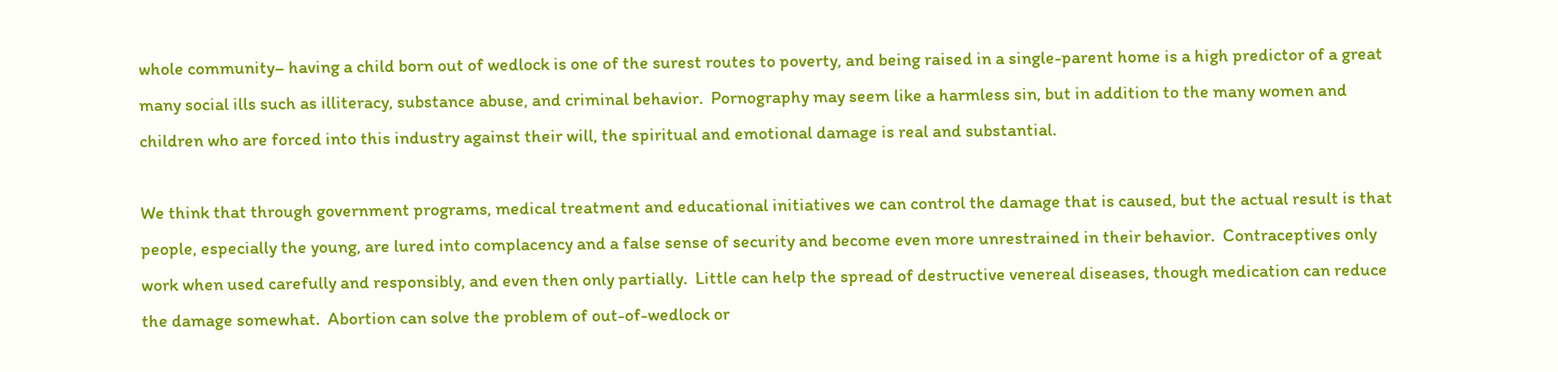whole community– having a child born out of wedlock is one of the surest routes to poverty, and being raised in a single-parent home is a high predictor of a great many social ills such as illiteracy, substance abuse, and criminal behavior.  Pornography may seem like a harmless sin, but in addition to the many women and children who are forced into this industry against their will, the spiritual and emotional damage is real and substantial.

We think that through government programs, medical treatment and educational initiatives we can control the damage that is caused, but the actual result is that people, especially the young, are lured into complacency and a false sense of security and become even more unrestrained in their behavior.  Contraceptives only work when used carefully and responsibly, and even then only partially.  Little can help the spread of destructive venereal diseases, though medication can reduce the damage somewhat.  Abortion can solve the problem of out-of-wedlock or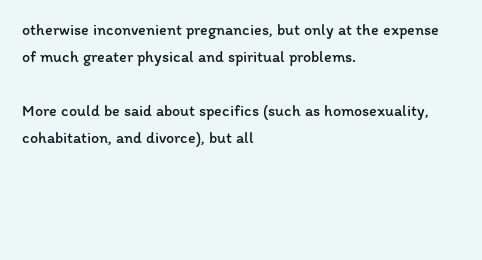otherwise inconvenient pregnancies, but only at the expense of much greater physical and spiritual problems.

More could be said about specifics (such as homosexuality, cohabitation, and divorce), but all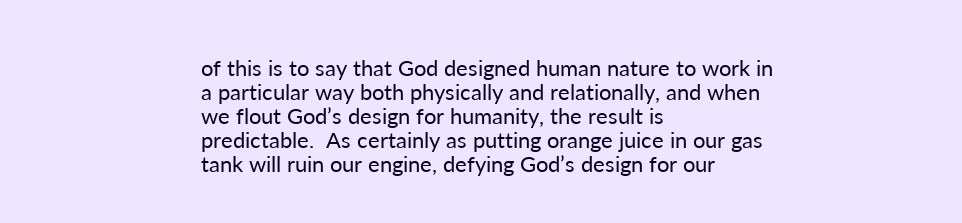of this is to say that God designed human nature to work in a particular way both physically and relationally, and when we flout God’s design for humanity, the result is predictable.  As certainly as putting orange juice in our gas tank will ruin our engine, defying God’s design for our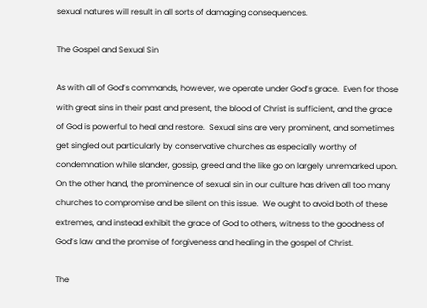sexual natures will result in all sorts of damaging consequences.

The Gospel and Sexual Sin

As with all of God’s commands, however, we operate under God’s grace.  Even for those with great sins in their past and present, the blood of Christ is sufficient, and the grace of God is powerful to heal and restore.  Sexual sins are very prominent, and sometimes get singled out particularly by conservative churches as especially worthy of condemnation while slander, gossip, greed and the like go on largely unremarked upon.  On the other hand, the prominence of sexual sin in our culture has driven all too many churches to compromise and be silent on this issue.  We ought to avoid both of these extremes, and instead exhibit the grace of God to others, witness to the goodness of God’s law and the promise of forgiveness and healing in the gospel of Christ.

The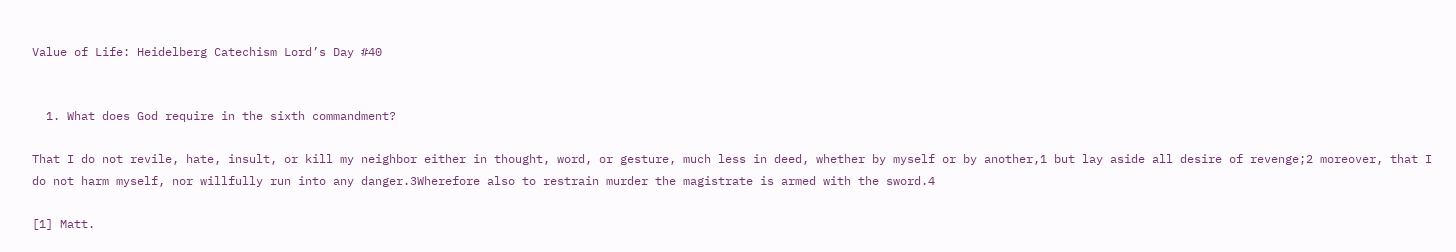Value of Life: Heidelberg Catechism Lord’s Day #40


  1. What does God require in the sixth commandment?

That I do not revile, hate, insult, or kill my neighbor either in thought, word, or gesture, much less in deed, whether by myself or by another,1 but lay aside all desire of revenge;2 moreover, that I do not harm myself, nor willfully run into any danger.3Wherefore also to restrain murder the magistrate is armed with the sword.4

[1] Matt.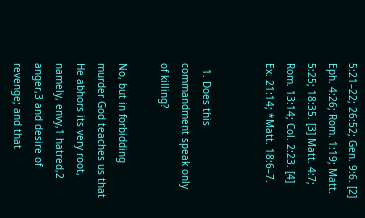5:21–22; 26:52; Gen. 9:6. [2] Eph. 4:26; Rom. 1:19; Matt. 5:25; 18:35. [3] Matt. 4:7; Rom. 13:14; Col. 2:23. [4] Ex. 21:14; *Matt. 18:6–7.


  1. Does this commandment speak only of killing?

No, but in forbidding murder God teaches us that He abhors its very root, namely, envy,1 hatred,2 anger,3 and desire of revenge; and that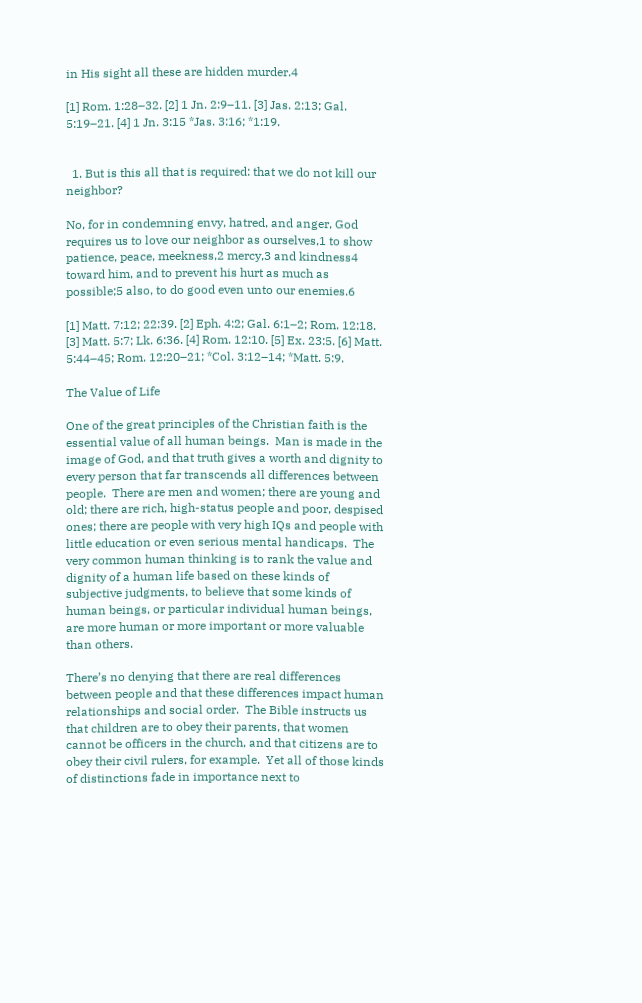in His sight all these are hidden murder.4

[1] Rom. 1:28–32. [2] 1 Jn. 2:9–11. [3] Jas. 2:13; Gal. 5:19–21. [4] 1 Jn. 3:15 *Jas. 3:16; *1:19.


  1. But is this all that is required: that we do not kill our neighbor?

No, for in condemning envy, hatred, and anger, God requires us to love our neighbor as ourselves,1 to show patience, peace, meekness,2 mercy,3 and kindness4 toward him, and to prevent his hurt as much as possible;5 also, to do good even unto our enemies.6

[1] Matt. 7:12; 22:39. [2] Eph. 4:2; Gal. 6:1–2; Rom. 12:18. [3] Matt. 5:7; Lk. 6:36. [4] Rom. 12:10. [5] Ex. 23:5. [6] Matt. 5:44–45; Rom. 12:20–21; *Col. 3:12–14; *Matt. 5:9.

The Value of Life

One of the great principles of the Christian faith is the essential value of all human beings.  Man is made in the image of God, and that truth gives a worth and dignity to every person that far transcends all differences between people.  There are men and women; there are young and old; there are rich, high-status people and poor, despised ones; there are people with very high IQs and people with little education or even serious mental handicaps.  The very common human thinking is to rank the value and dignity of a human life based on these kinds of subjective judgments, to believe that some kinds of human beings, or particular individual human beings, are more human or more important or more valuable than others.

There’s no denying that there are real differences between people and that these differences impact human relationships and social order.  The Bible instructs us that children are to obey their parents, that women cannot be officers in the church, and that citizens are to obey their civil rulers, for example.  Yet all of those kinds of distinctions fade in importance next to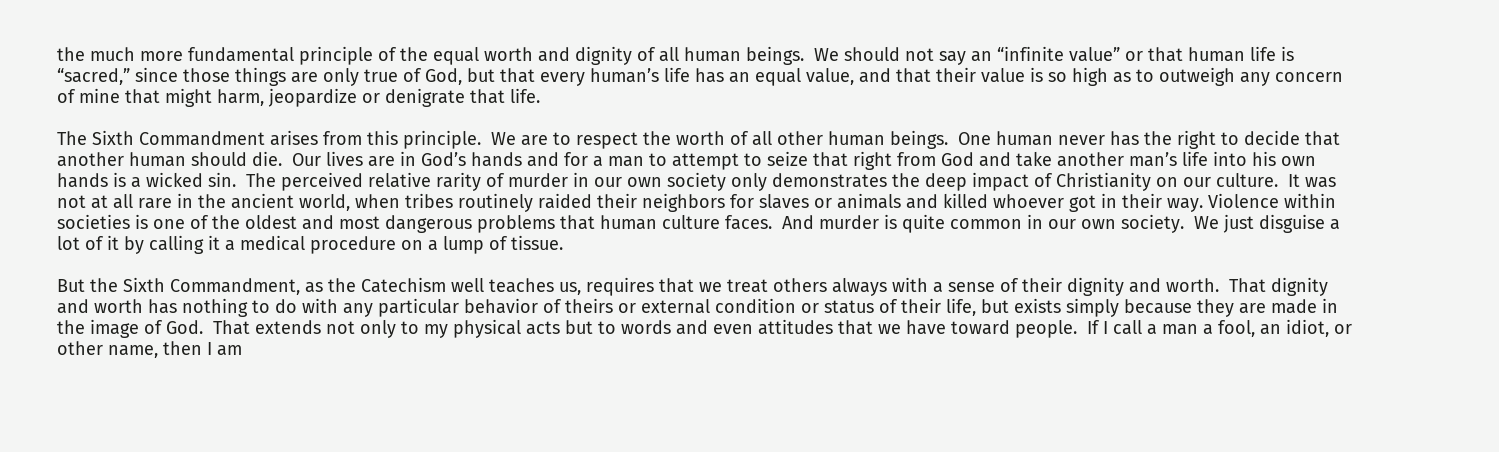the much more fundamental principle of the equal worth and dignity of all human beings.  We should not say an “infinite value” or that human life is “sacred,” since those things are only true of God, but that every human’s life has an equal value, and that their value is so high as to outweigh any concern of mine that might harm, jeopardize or denigrate that life.

The Sixth Commandment arises from this principle.  We are to respect the worth of all other human beings.  One human never has the right to decide that another human should die.  Our lives are in God’s hands and for a man to attempt to seize that right from God and take another man’s life into his own hands is a wicked sin.  The perceived relative rarity of murder in our own society only demonstrates the deep impact of Christianity on our culture.  It was not at all rare in the ancient world, when tribes routinely raided their neighbors for slaves or animals and killed whoever got in their way. Violence within societies is one of the oldest and most dangerous problems that human culture faces.  And murder is quite common in our own society.  We just disguise a lot of it by calling it a medical procedure on a lump of tissue.

But the Sixth Commandment, as the Catechism well teaches us, requires that we treat others always with a sense of their dignity and worth.  That dignity and worth has nothing to do with any particular behavior of theirs or external condition or status of their life, but exists simply because they are made in the image of God.  That extends not only to my physical acts but to words and even attitudes that we have toward people.  If I call a man a fool, an idiot, or other name, then I am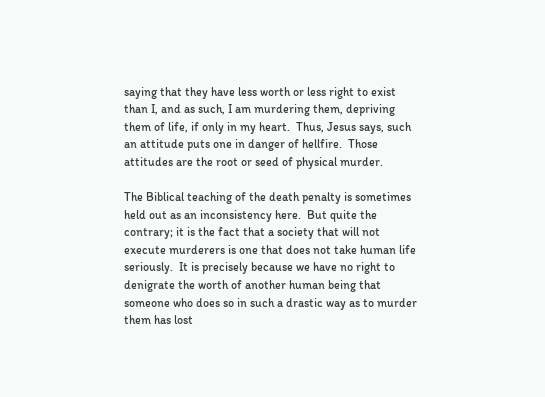saying that they have less worth or less right to exist than I, and as such, I am murdering them, depriving them of life, if only in my heart.  Thus, Jesus says, such an attitude puts one in danger of hellfire.  Those attitudes are the root or seed of physical murder.

The Biblical teaching of the death penalty is sometimes held out as an inconsistency here.  But quite the contrary; it is the fact that a society that will not execute murderers is one that does not take human life seriously.  It is precisely because we have no right to denigrate the worth of another human being that someone who does so in such a drastic way as to murder them has lost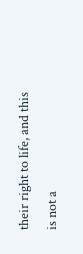their right to life, and this is not a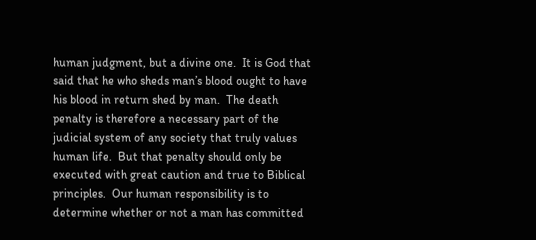human judgment, but a divine one.  It is God that said that he who sheds man’s blood ought to have his blood in return shed by man.  The death penalty is therefore a necessary part of the judicial system of any society that truly values human life.  But that penalty should only be executed with great caution and true to Biblical principles.  Our human responsibility is to determine whether or not a man has committed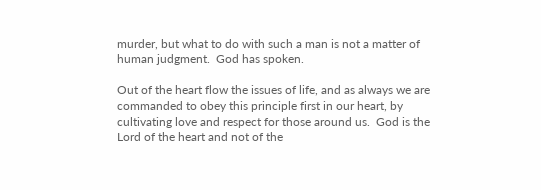murder, but what to do with such a man is not a matter of human judgment.  God has spoken.

Out of the heart flow the issues of life, and as always we are commanded to obey this principle first in our heart, by cultivating love and respect for those around us.  God is the Lord of the heart and not of the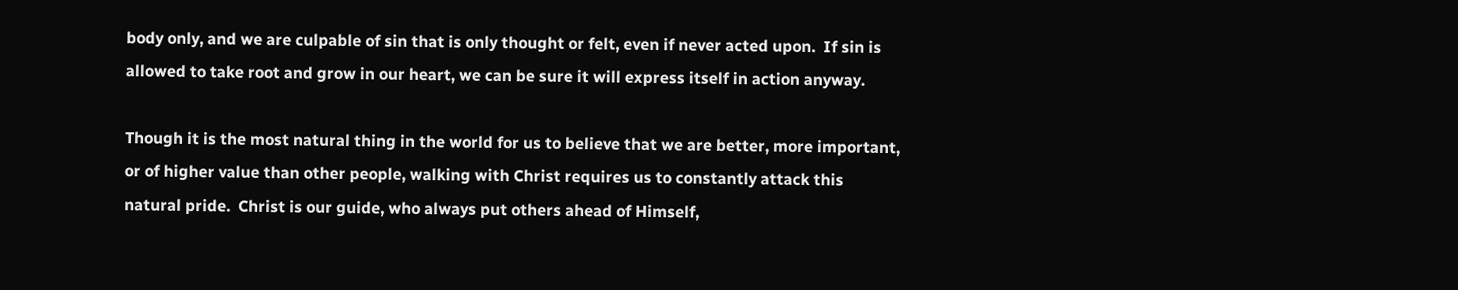body only, and we are culpable of sin that is only thought or felt, even if never acted upon.  If sin is allowed to take root and grow in our heart, we can be sure it will express itself in action anyway.

Though it is the most natural thing in the world for us to believe that we are better, more important, or of higher value than other people, walking with Christ requires us to constantly attack this natural pride.  Christ is our guide, who always put others ahead of Himself,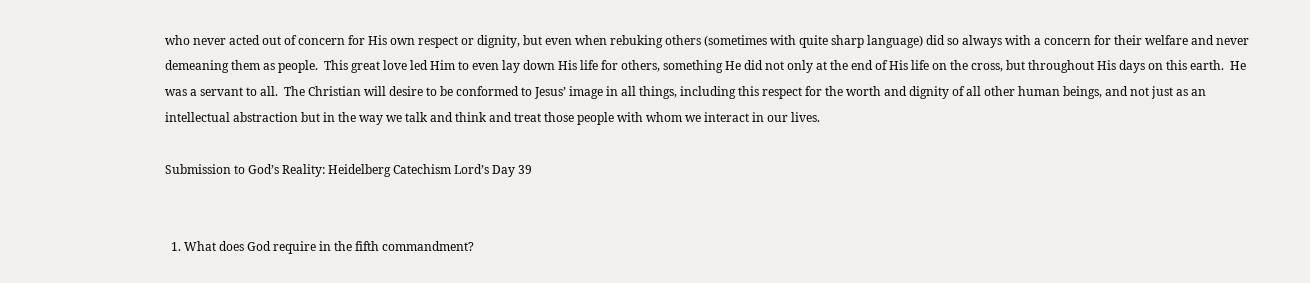who never acted out of concern for His own respect or dignity, but even when rebuking others (sometimes with quite sharp language) did so always with a concern for their welfare and never demeaning them as people.  This great love led Him to even lay down His life for others, something He did not only at the end of His life on the cross, but throughout His days on this earth.  He was a servant to all.  The Christian will desire to be conformed to Jesus’ image in all things, including this respect for the worth and dignity of all other human beings, and not just as an intellectual abstraction but in the way we talk and think and treat those people with whom we interact in our lives.

Submission to God’s Reality: Heidelberg Catechism Lord’s Day 39


  1. What does God require in the fifth commandment?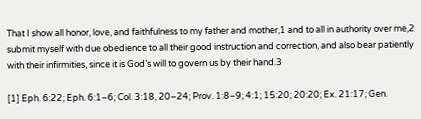That I show all honor, love, and faithfulness to my father and mother,1 and to all in authority over me,2 submit myself with due obedience to all their good instruction and correction, and also bear patiently with their infirmities, since it is God’s will to govern us by their hand.3

[1] Eph. 6:22; Eph. 6:1–6; Col. 3:18, 20–24; Prov. 1:8–9; 4:1; 15:20; 20:20; Ex. 21:17; Gen.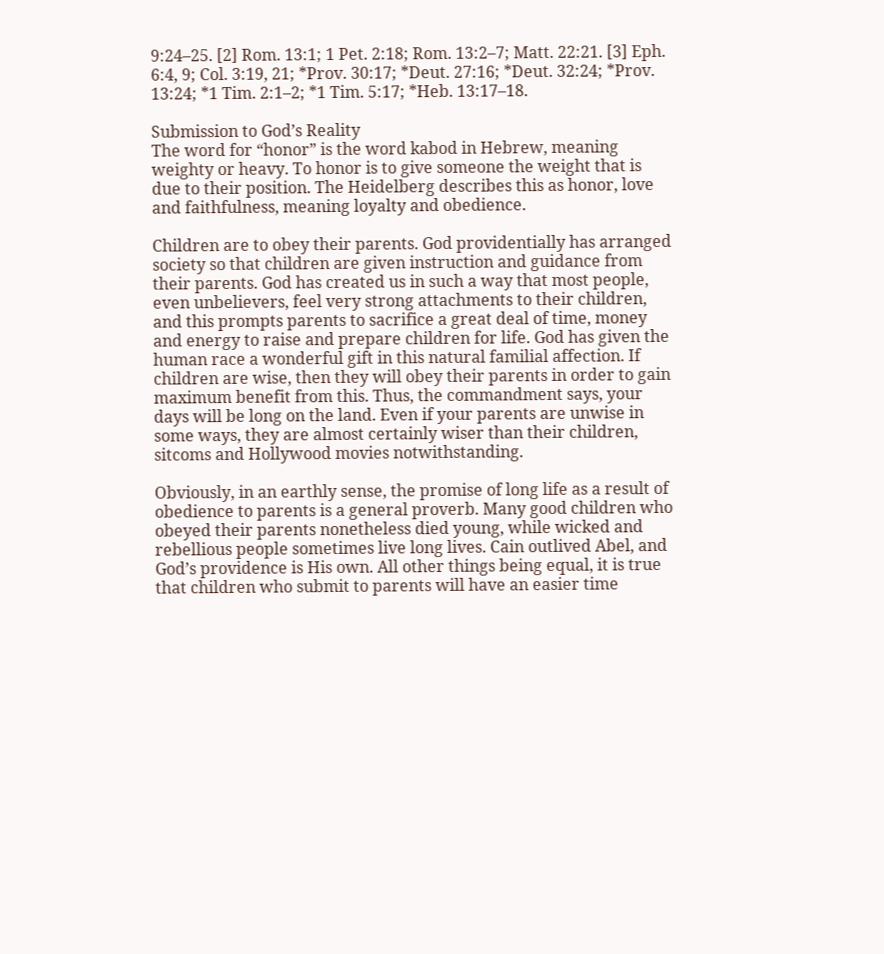9:24–25. [2] Rom. 13:1; 1 Pet. 2:18; Rom. 13:2–7; Matt. 22:21. [3] Eph. 6:4, 9; Col. 3:19, 21; *Prov. 30:17; *Deut. 27:16; *Deut. 32:24; *Prov. 13:24; *1 Tim. 2:1–2; *1 Tim. 5:17; *Heb. 13:17–18.

Submission to God’s Reality
The word for “honor” is the word kabod in Hebrew, meaning weighty or heavy. To honor is to give someone the weight that is due to their position. The Heidelberg describes this as honor, love and faithfulness, meaning loyalty and obedience.

Children are to obey their parents. God providentially has arranged society so that children are given instruction and guidance from their parents. God has created us in such a way that most people, even unbelievers, feel very strong attachments to their children, and this prompts parents to sacrifice a great deal of time, money and energy to raise and prepare children for life. God has given the human race a wonderful gift in this natural familial affection. If children are wise, then they will obey their parents in order to gain maximum benefit from this. Thus, the commandment says, your days will be long on the land. Even if your parents are unwise in some ways, they are almost certainly wiser than their children, sitcoms and Hollywood movies notwithstanding.

Obviously, in an earthly sense, the promise of long life as a result of obedience to parents is a general proverb. Many good children who obeyed their parents nonetheless died young, while wicked and rebellious people sometimes live long lives. Cain outlived Abel, and God’s providence is His own. All other things being equal, it is true that children who submit to parents will have an easier time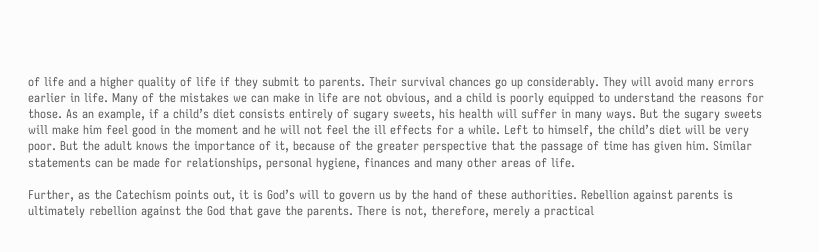of life and a higher quality of life if they submit to parents. Their survival chances go up considerably. They will avoid many errors earlier in life. Many of the mistakes we can make in life are not obvious, and a child is poorly equipped to understand the reasons for those. As an example, if a child’s diet consists entirely of sugary sweets, his health will suffer in many ways. But the sugary sweets will make him feel good in the moment and he will not feel the ill effects for a while. Left to himself, the child’s diet will be very poor. But the adult knows the importance of it, because of the greater perspective that the passage of time has given him. Similar statements can be made for relationships, personal hygiene, finances and many other areas of life.

Further, as the Catechism points out, it is God’s will to govern us by the hand of these authorities. Rebellion against parents is ultimately rebellion against the God that gave the parents. There is not, therefore, merely a practical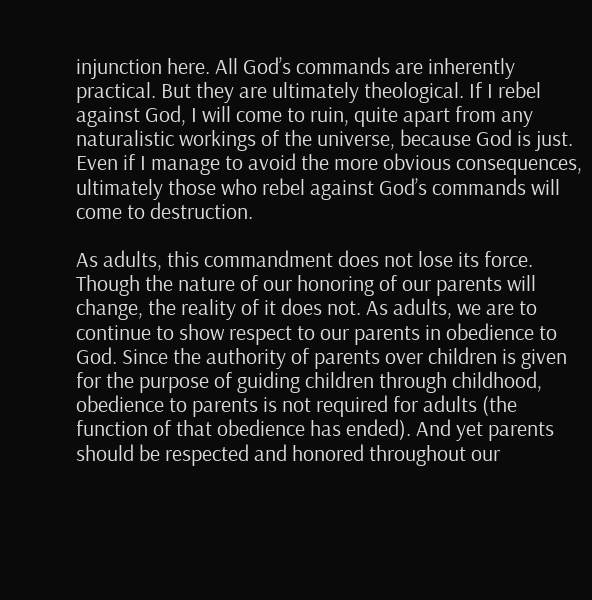injunction here. All God’s commands are inherently practical. But they are ultimately theological. If I rebel against God, I will come to ruin, quite apart from any naturalistic workings of the universe, because God is just. Even if I manage to avoid the more obvious consequences, ultimately those who rebel against God’s commands will come to destruction.

As adults, this commandment does not lose its force. Though the nature of our honoring of our parents will change, the reality of it does not. As adults, we are to continue to show respect to our parents in obedience to God. Since the authority of parents over children is given for the purpose of guiding children through childhood, obedience to parents is not required for adults (the function of that obedience has ended). And yet parents should be respected and honored throughout our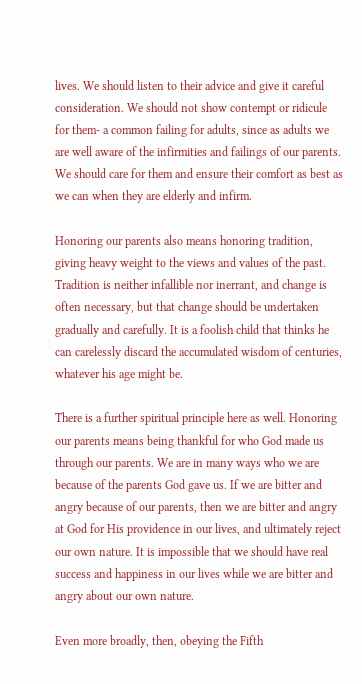lives. We should listen to their advice and give it careful consideration. We should not show contempt or ridicule for them- a common failing for adults, since as adults we are well aware of the infirmities and failings of our parents. We should care for them and ensure their comfort as best as we can when they are elderly and infirm.

Honoring our parents also means honoring tradition, giving heavy weight to the views and values of the past. Tradition is neither infallible nor inerrant, and change is often necessary, but that change should be undertaken gradually and carefully. It is a foolish child that thinks he can carelessly discard the accumulated wisdom of centuries, whatever his age might be.

There is a further spiritual principle here as well. Honoring our parents means being thankful for who God made us through our parents. We are in many ways who we are because of the parents God gave us. If we are bitter and angry because of our parents, then we are bitter and angry at God for His providence in our lives, and ultimately reject our own nature. It is impossible that we should have real success and happiness in our lives while we are bitter and angry about our own nature.

Even more broadly, then, obeying the Fifth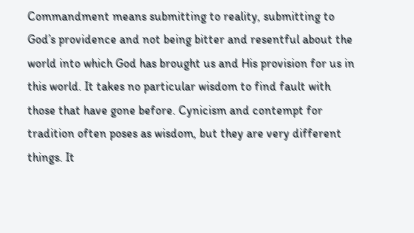Commandment means submitting to reality, submitting to God’s providence and not being bitter and resentful about the world into which God has brought us and His provision for us in this world. It takes no particular wisdom to find fault with those that have gone before. Cynicism and contempt for tradition often poses as wisdom, but they are very different things. It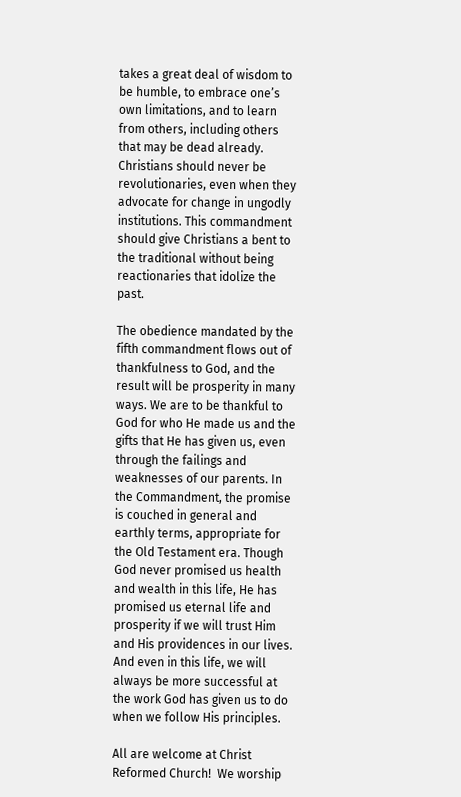takes a great deal of wisdom to be humble, to embrace one’s own limitations, and to learn from others, including others that may be dead already. Christians should never be revolutionaries, even when they advocate for change in ungodly institutions. This commandment should give Christians a bent to the traditional without being reactionaries that idolize the past.

The obedience mandated by the fifth commandment flows out of thankfulness to God, and the result will be prosperity in many ways. We are to be thankful to God for who He made us and the gifts that He has given us, even through the failings and weaknesses of our parents. In the Commandment, the promise is couched in general and earthly terms, appropriate for the Old Testament era. Though God never promised us health and wealth in this life, He has promised us eternal life and prosperity if we will trust Him and His providences in our lives. And even in this life, we will always be more successful at the work God has given us to do when we follow His principles.

All are welcome at Christ Reformed Church!  We worship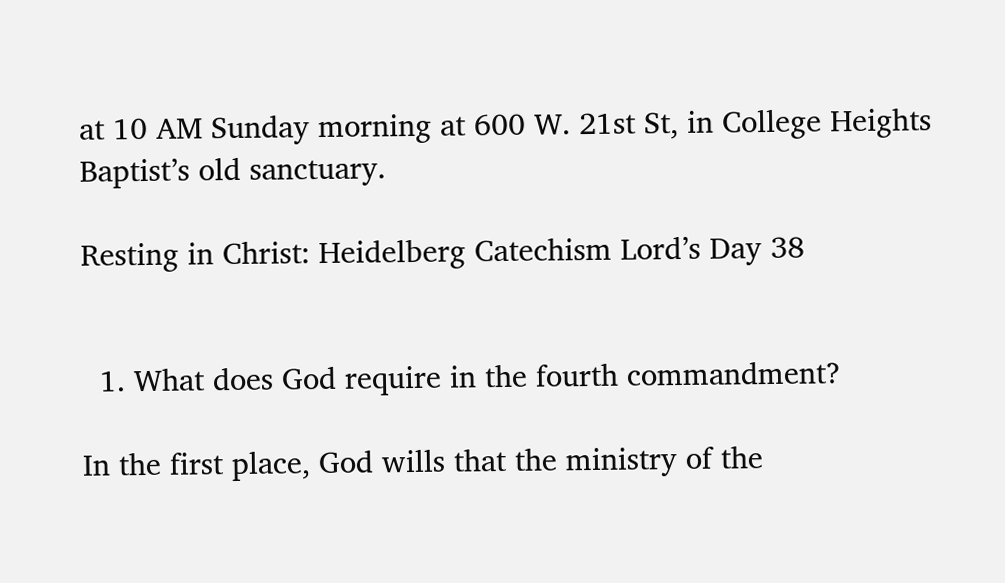at 10 AM Sunday morning at 600 W. 21st St, in College Heights Baptist’s old sanctuary.

Resting in Christ: Heidelberg Catechism Lord’s Day 38


  1. What does God require in the fourth commandment?

In the first place, God wills that the ministry of the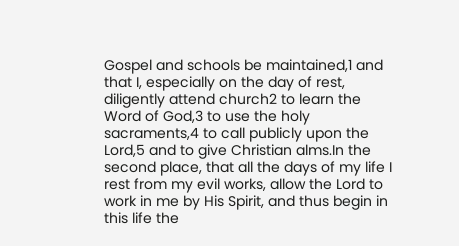Gospel and schools be maintained,1 and that I, especially on the day of rest, diligently attend church2 to learn the Word of God,3 to use the holy sacraments,4 to call publicly upon the Lord,5 and to give Christian alms.In the second place, that all the days of my life I rest from my evil works, allow the Lord to work in me by His Spirit, and thus begin in this life the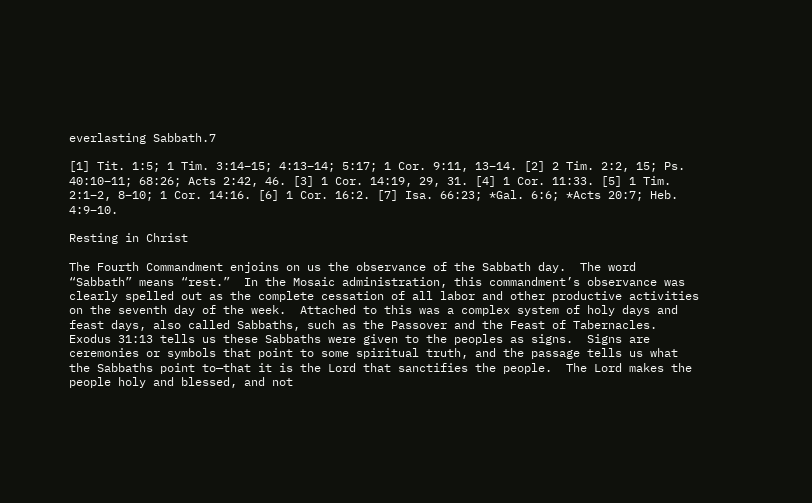everlasting Sabbath.7

[1] Tit. 1:5; 1 Tim. 3:14–15; 4:13–14; 5:17; 1 Cor. 9:11, 13–14. [2] 2 Tim. 2:2, 15; Ps. 40:10–11; 68:26; Acts 2:42, 46. [3] 1 Cor. 14:19, 29, 31. [4] 1 Cor. 11:33. [5] 1 Tim. 2:1–2, 8–10; 1 Cor. 14:16. [6] 1 Cor. 16:2. [7] Isa. 66:23; *Gal. 6:6; *Acts 20:7; Heb. 4:9–10.

Resting in Christ

The Fourth Commandment enjoins on us the observance of the Sabbath day.  The word “Sabbath” means “rest.”  In the Mosaic administration, this commandment’s observance was clearly spelled out as the complete cessation of all labor and other productive activities on the seventh day of the week.  Attached to this was a complex system of holy days and feast days, also called Sabbaths, such as the Passover and the Feast of Tabernacles.  Exodus 31:13 tells us these Sabbaths were given to the peoples as signs.  Signs are ceremonies or symbols that point to some spiritual truth, and the passage tells us what the Sabbaths point to—that it is the Lord that sanctifies the people.  The Lord makes the people holy and blessed, and not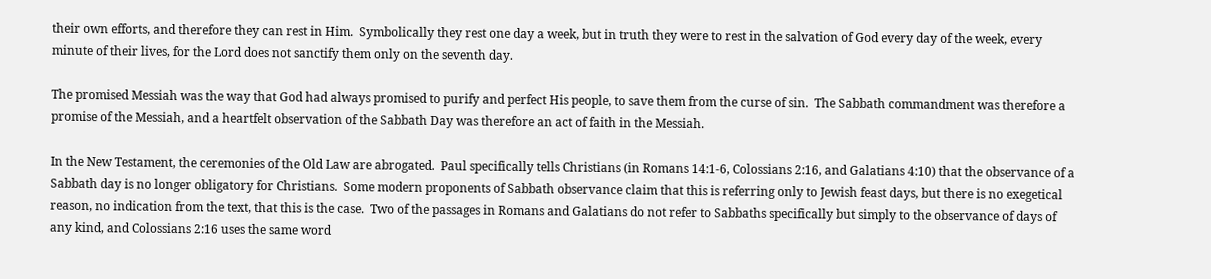their own efforts, and therefore they can rest in Him.  Symbolically they rest one day a week, but in truth they were to rest in the salvation of God every day of the week, every minute of their lives, for the Lord does not sanctify them only on the seventh day.

The promised Messiah was the way that God had always promised to purify and perfect His people, to save them from the curse of sin.  The Sabbath commandment was therefore a promise of the Messiah, and a heartfelt observation of the Sabbath Day was therefore an act of faith in the Messiah.

In the New Testament, the ceremonies of the Old Law are abrogated.  Paul specifically tells Christians (in Romans 14:1-6, Colossians 2:16, and Galatians 4:10) that the observance of a Sabbath day is no longer obligatory for Christians.  Some modern proponents of Sabbath observance claim that this is referring only to Jewish feast days, but there is no exegetical reason, no indication from the text, that this is the case.  Two of the passages in Romans and Galatians do not refer to Sabbaths specifically but simply to the observance of days of any kind, and Colossians 2:16 uses the same word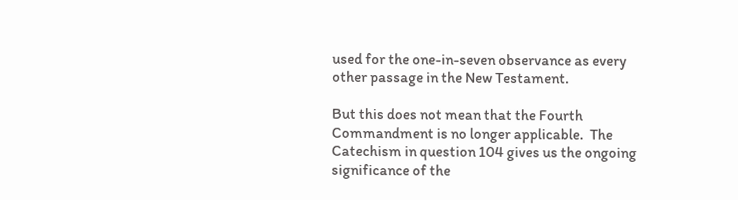used for the one-in-seven observance as every other passage in the New Testament.

But this does not mean that the Fourth Commandment is no longer applicable.  The Catechism in question 104 gives us the ongoing significance of the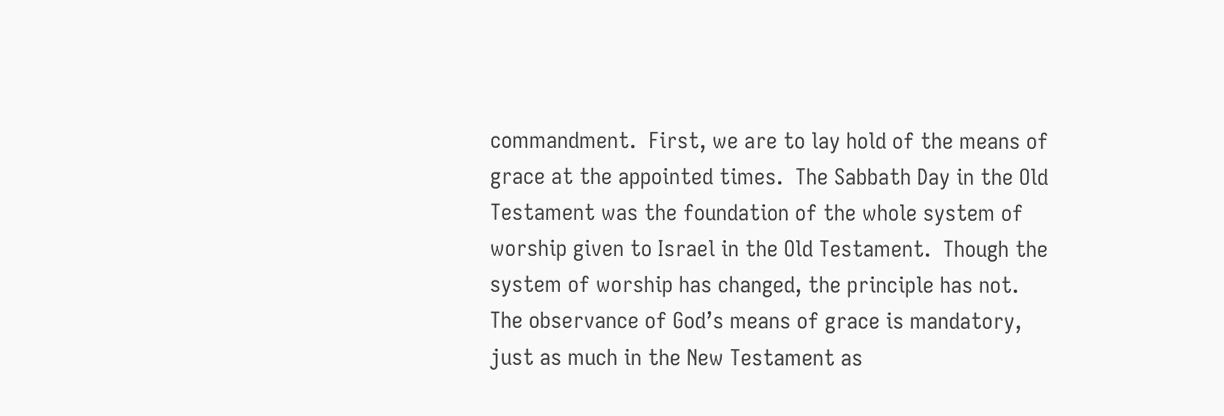commandment.  First, we are to lay hold of the means of grace at the appointed times.  The Sabbath Day in the Old Testament was the foundation of the whole system of worship given to Israel in the Old Testament.  Though the system of worship has changed, the principle has not.  The observance of God’s means of grace is mandatory, just as much in the New Testament as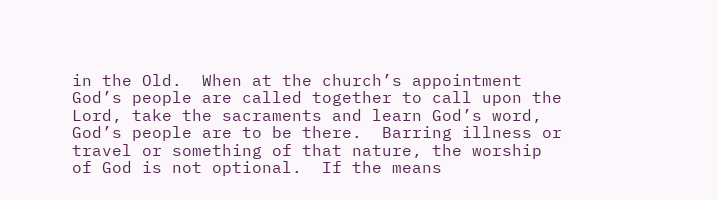in the Old.  When at the church’s appointment God’s people are called together to call upon the Lord, take the sacraments and learn God’s word, God’s people are to be there.  Barring illness or travel or something of that nature, the worship of God is not optional.  If the means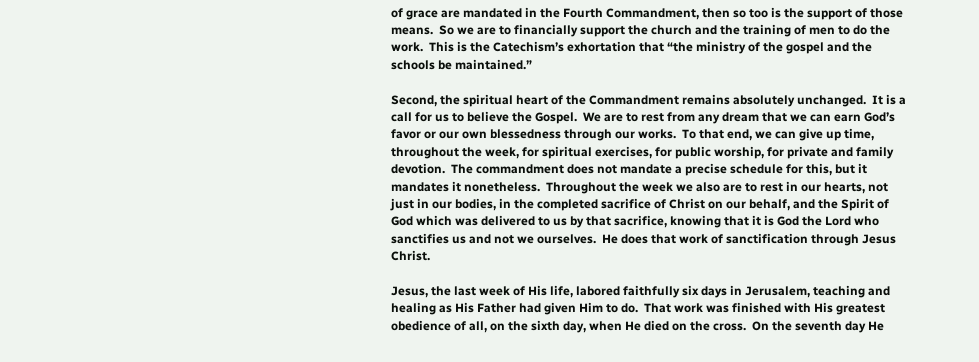of grace are mandated in the Fourth Commandment, then so too is the support of those means.  So we are to financially support the church and the training of men to do the work.  This is the Catechism’s exhortation that “the ministry of the gospel and the schools be maintained.”

Second, the spiritual heart of the Commandment remains absolutely unchanged.  It is a call for us to believe the Gospel.  We are to rest from any dream that we can earn God’s favor or our own blessedness through our works.  To that end, we can give up time, throughout the week, for spiritual exercises, for public worship, for private and family devotion.  The commandment does not mandate a precise schedule for this, but it mandates it nonetheless.  Throughout the week we also are to rest in our hearts, not just in our bodies, in the completed sacrifice of Christ on our behalf, and the Spirit of God which was delivered to us by that sacrifice, knowing that it is God the Lord who sanctifies us and not we ourselves.  He does that work of sanctification through Jesus Christ.

Jesus, the last week of His life, labored faithfully six days in Jerusalem, teaching and healing as His Father had given Him to do.  That work was finished with His greatest obedience of all, on the sixth day, when He died on the cross.  On the seventh day He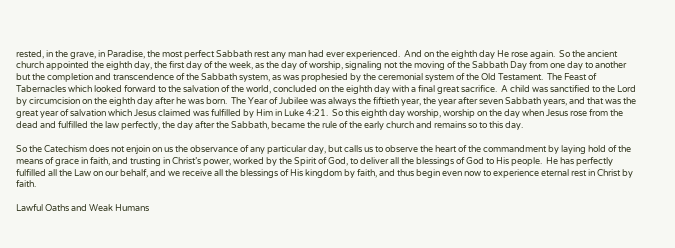rested, in the grave, in Paradise, the most perfect Sabbath rest any man had ever experienced.  And on the eighth day He rose again.  So the ancient church appointed the eighth day, the first day of the week, as the day of worship, signaling not the moving of the Sabbath Day from one day to another but the completion and transcendence of the Sabbath system, as was prophesied by the ceremonial system of the Old Testament.  The Feast of Tabernacles which looked forward to the salvation of the world, concluded on the eighth day with a final great sacrifice.  A child was sanctified to the Lord by circumcision on the eighth day after he was born.  The Year of Jubilee was always the fiftieth year, the year after seven Sabbath years, and that was the great year of salvation which Jesus claimed was fulfilled by Him in Luke 4:21.  So this eighth day worship, worship on the day when Jesus rose from the dead and fulfilled the law perfectly, the day after the Sabbath, became the rule of the early church and remains so to this day.

So the Catechism does not enjoin on us the observance of any particular day, but calls us to observe the heart of the commandment by laying hold of the means of grace in faith, and trusting in Christ’s power, worked by the Spirit of God, to deliver all the blessings of God to His people.  He has perfectly fulfilled all the Law on our behalf, and we receive all the blessings of His kingdom by faith, and thus begin even now to experience eternal rest in Christ by faith.

Lawful Oaths and Weak Humans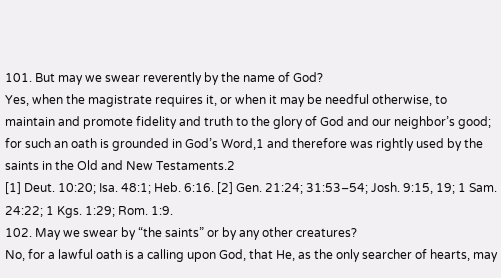101. But may we swear reverently by the name of God?
Yes, when the magistrate requires it, or when it may be needful otherwise, to maintain and promote fidelity and truth to the glory of God and our neighbor’s good; for such an oath is grounded in God’s Word,1 and therefore was rightly used by the saints in the Old and New Testaments.2
[1] Deut. 10:20; Isa. 48:1; Heb. 6:16. [2] Gen. 21:24; 31:53–54; Josh. 9:15, 19; 1 Sam. 24:22; 1 Kgs. 1:29; Rom. 1:9.
102. May we swear by “the saints” or by any other creatures?
No, for a lawful oath is a calling upon God, that He, as the only searcher of hearts, may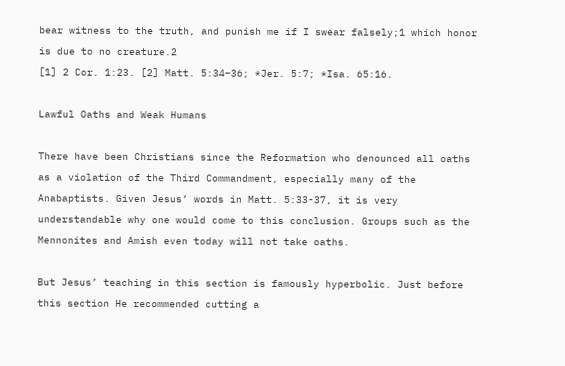bear witness to the truth, and punish me if I swear falsely;1 which honor is due to no creature.2
[1] 2 Cor. 1:23. [2] Matt. 5:34–36; *Jer. 5:7; *Isa. 65:16.

Lawful Oaths and Weak Humans

There have been Christians since the Reformation who denounced all oaths as a violation of the Third Commandment, especially many of the Anabaptists. Given Jesus’ words in Matt. 5:33-37, it is very understandable why one would come to this conclusion. Groups such as the Mennonites and Amish even today will not take oaths.

But Jesus’ teaching in this section is famously hyperbolic. Just before this section He recommended cutting a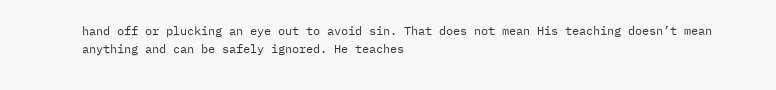hand off or plucking an eye out to avoid sin. That does not mean His teaching doesn’t mean anything and can be safely ignored. He teaches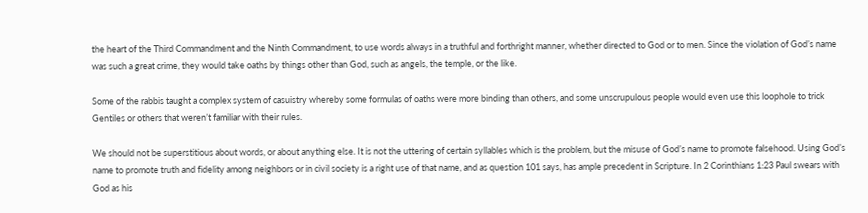the heart of the Third Commandment and the Ninth Commandment, to use words always in a truthful and forthright manner, whether directed to God or to men. Since the violation of God’s name was such a great crime, they would take oaths by things other than God, such as angels, the temple, or the like.

Some of the rabbis taught a complex system of casuistry whereby some formulas of oaths were more binding than others, and some unscrupulous people would even use this loophole to trick Gentiles or others that weren’t familiar with their rules.

We should not be superstitious about words, or about anything else. It is not the uttering of certain syllables which is the problem, but the misuse of God’s name to promote falsehood. Using God’s name to promote truth and fidelity among neighbors or in civil society is a right use of that name, and as question 101 says, has ample precedent in Scripture. In 2 Corinthians 1:23 Paul swears with God as his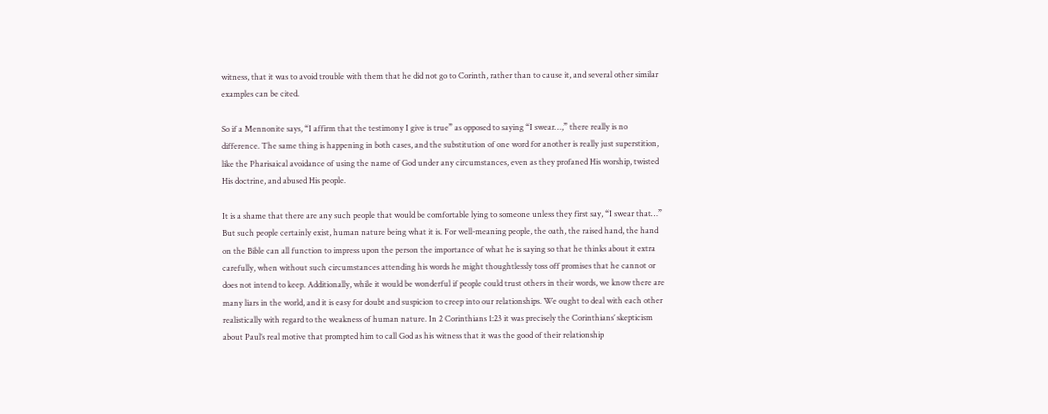witness, that it was to avoid trouble with them that he did not go to Corinth, rather than to cause it, and several other similar examples can be cited.

So if a Mennonite says, “I affirm that the testimony I give is true” as opposed to saying “I swear…,” there really is no difference. The same thing is happening in both cases, and the substitution of one word for another is really just superstition, like the Pharisaical avoidance of using the name of God under any circumstances, even as they profaned His worship, twisted His doctrine, and abused His people.

It is a shame that there are any such people that would be comfortable lying to someone unless they first say, “I swear that…” But such people certainly exist, human nature being what it is. For well-meaning people, the oath, the raised hand, the hand on the Bible can all function to impress upon the person the importance of what he is saying so that he thinks about it extra carefully, when without such circumstances attending his words he might thoughtlessly toss off promises that he cannot or does not intend to keep. Additionally, while it would be wonderful if people could trust others in their words, we know there are many liars in the world, and it is easy for doubt and suspicion to creep into our relationships. We ought to deal with each other realistically with regard to the weakness of human nature. In 2 Corinthians 1:23 it was precisely the Corinthians’ skepticism about Paul’s real motive that prompted him to call God as his witness that it was the good of their relationship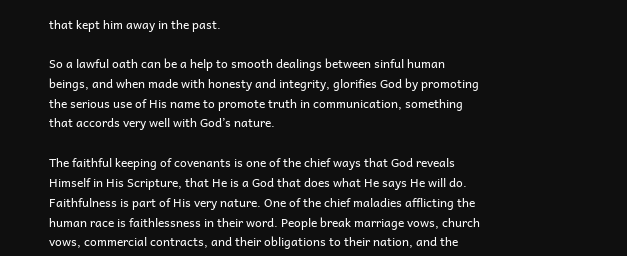that kept him away in the past.

So a lawful oath can be a help to smooth dealings between sinful human beings, and when made with honesty and integrity, glorifies God by promoting the serious use of His name to promote truth in communication, something that accords very well with God’s nature.

The faithful keeping of covenants is one of the chief ways that God reveals Himself in His Scripture, that He is a God that does what He says He will do. Faithfulness is part of His very nature. One of the chief maladies afflicting the human race is faithlessness in their word. People break marriage vows, church vows, commercial contracts, and their obligations to their nation, and the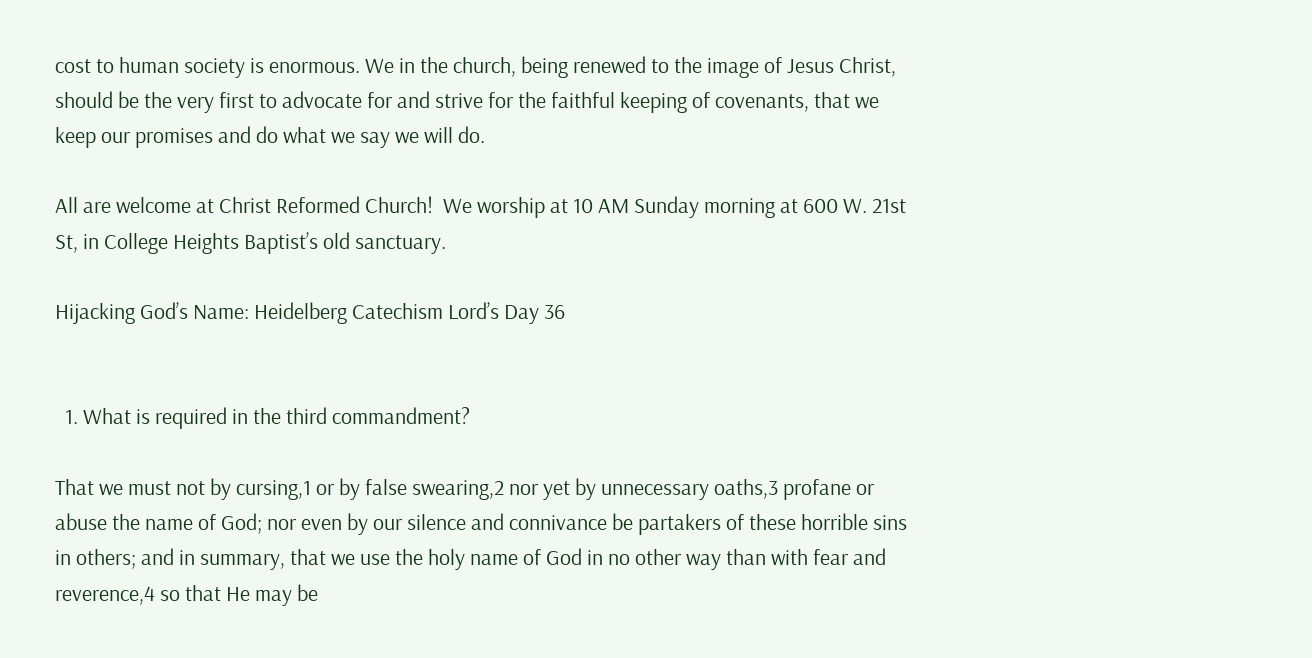cost to human society is enormous. We in the church, being renewed to the image of Jesus Christ, should be the very first to advocate for and strive for the faithful keeping of covenants, that we keep our promises and do what we say we will do.

All are welcome at Christ Reformed Church!  We worship at 10 AM Sunday morning at 600 W. 21st St, in College Heights Baptist’s old sanctuary.

Hijacking God’s Name: Heidelberg Catechism Lord’s Day 36


  1. What is required in the third commandment?

That we must not by cursing,1 or by false swearing,2 nor yet by unnecessary oaths,3 profane or abuse the name of God; nor even by our silence and connivance be partakers of these horrible sins in others; and in summary, that we use the holy name of God in no other way than with fear and reverence,4 so that He may be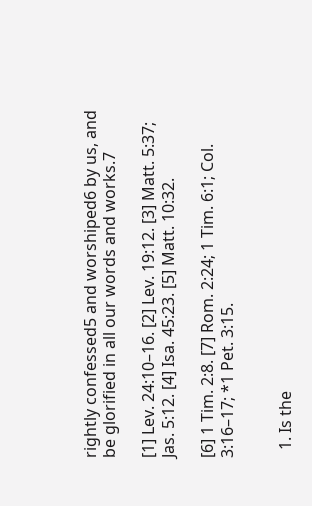rightly confessed5 and worshiped6 by us, and be glorified in all our words and works.7

[1] Lev. 24:10–16. [2] Lev. 19:12. [3] Matt. 5:37; Jas. 5:12. [4] Isa. 45:23. [5] Matt. 10:32.

[6] 1 Tim. 2:8. [7] Rom. 2:24; 1 Tim. 6:1; Col. 3:16–17; *1 Pet. 3:15.


  1. Is the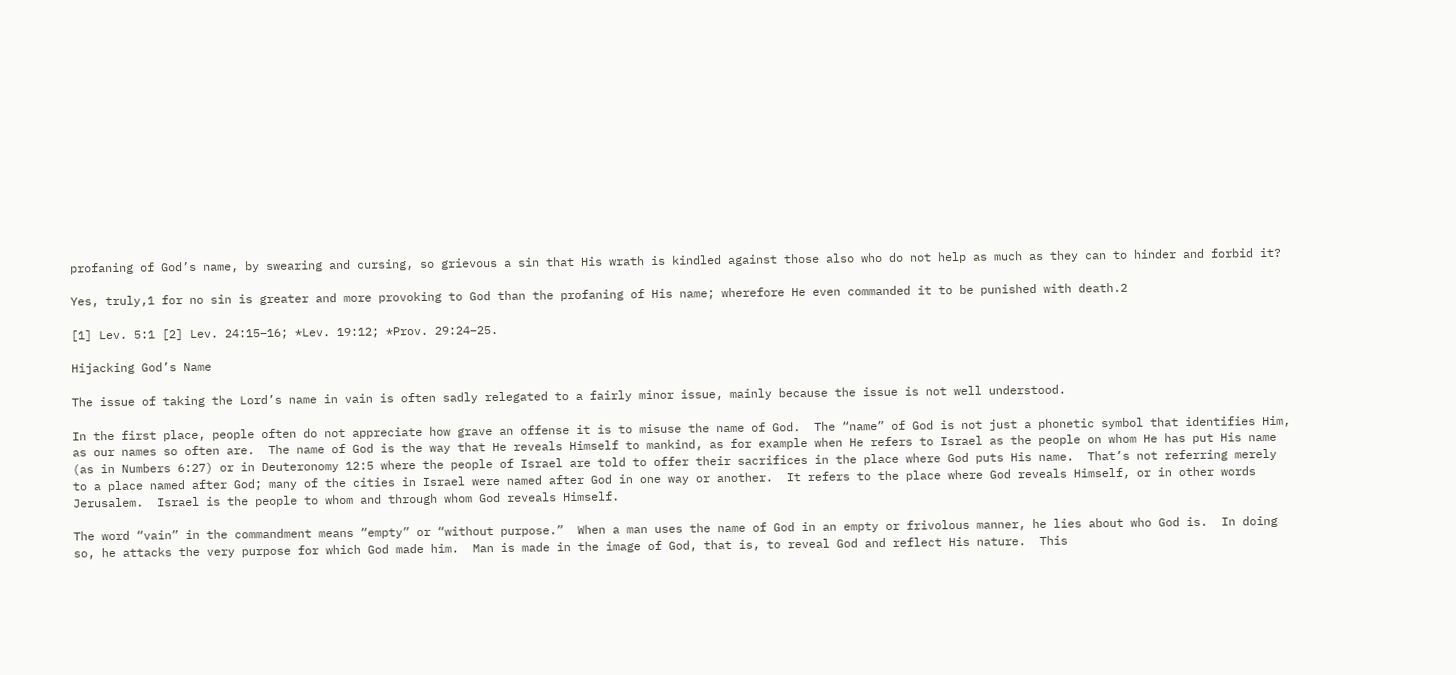profaning of God’s name, by swearing and cursing, so grievous a sin that His wrath is kindled against those also who do not help as much as they can to hinder and forbid it?

Yes, truly,1 for no sin is greater and more provoking to God than the profaning of His name; wherefore He even commanded it to be punished with death.2

[1] Lev. 5:1 [2] Lev. 24:15–16; *Lev. 19:12; *Prov. 29:24–25.

Hijacking God’s Name

The issue of taking the Lord’s name in vain is often sadly relegated to a fairly minor issue, mainly because the issue is not well understood.

In the first place, people often do not appreciate how grave an offense it is to misuse the name of God.  The “name” of God is not just a phonetic symbol that identifies Him, as our names so often are.  The name of God is the way that He reveals Himself to mankind, as for example when He refers to Israel as the people on whom He has put His name (as in Numbers 6:27) or in Deuteronomy 12:5 where the people of Israel are told to offer their sacrifices in the place where God puts His name.  That’s not referring merely to a place named after God; many of the cities in Israel were named after God in one way or another.  It refers to the place where God reveals Himself, or in other words Jerusalem.  Israel is the people to whom and through whom God reveals Himself.

The word “vain” in the commandment means “empty” or “without purpose.”  When a man uses the name of God in an empty or frivolous manner, he lies about who God is.  In doing so, he attacks the very purpose for which God made him.  Man is made in the image of God, that is, to reveal God and reflect His nature.  This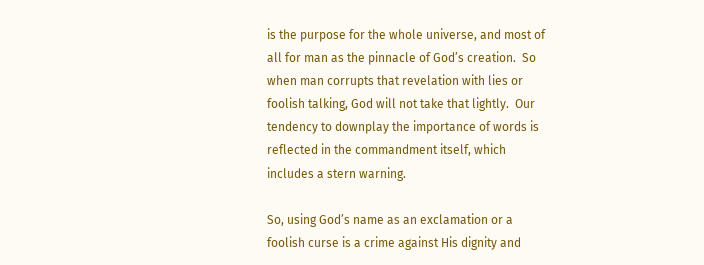is the purpose for the whole universe, and most of all for man as the pinnacle of God’s creation.  So when man corrupts that revelation with lies or foolish talking, God will not take that lightly.  Our tendency to downplay the importance of words is reflected in the commandment itself, which includes a stern warning.

So, using God’s name as an exclamation or a foolish curse is a crime against His dignity and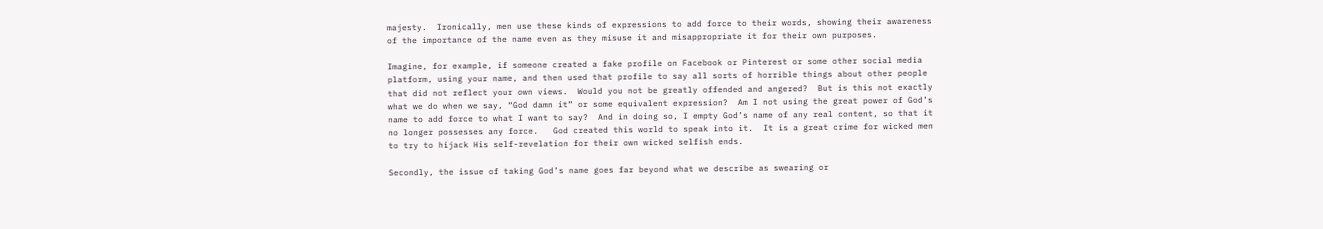majesty.  Ironically, men use these kinds of expressions to add force to their words, showing their awareness of the importance of the name even as they misuse it and misappropriate it for their own purposes.

Imagine, for example, if someone created a fake profile on Facebook or Pinterest or some other social media platform, using your name, and then used that profile to say all sorts of horrible things about other people that did not reflect your own views.  Would you not be greatly offended and angered?  But is this not exactly what we do when we say, “God damn it” or some equivalent expression?  Am I not using the great power of God’s name to add force to what I want to say?  And in doing so, I empty God’s name of any real content, so that it no longer possesses any force.   God created this world to speak into it.  It is a great crime for wicked men to try to hijack His self-revelation for their own wicked selfish ends.

Secondly, the issue of taking God’s name goes far beyond what we describe as swearing or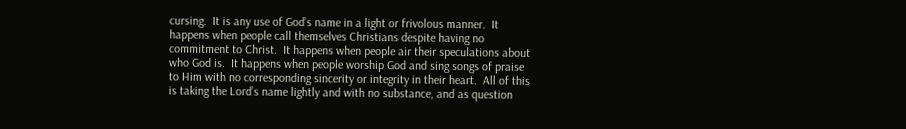cursing.  It is any use of God’s name in a light or frivolous manner.  It happens when people call themselves Christians despite having no commitment to Christ.  It happens when people air their speculations about who God is.  It happens when people worship God and sing songs of praise to Him with no corresponding sincerity or integrity in their heart.  All of this is taking the Lord’s name lightly and with no substance, and as question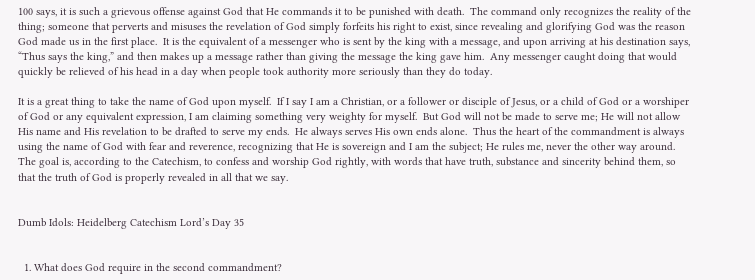100 says, it is such a grievous offense against God that He commands it to be punished with death.  The command only recognizes the reality of the thing; someone that perverts and misuses the revelation of God simply forfeits his right to exist, since revealing and glorifying God was the reason God made us in the first place.  It is the equivalent of a messenger who is sent by the king with a message, and upon arriving at his destination says, “Thus says the king,” and then makes up a message rather than giving the message the king gave him.  Any messenger caught doing that would quickly be relieved of his head in a day when people took authority more seriously than they do today.

It is a great thing to take the name of God upon myself.  If I say I am a Christian, or a follower or disciple of Jesus, or a child of God or a worshiper of God or any equivalent expression, I am claiming something very weighty for myself.  But God will not be made to serve me; He will not allow His name and His revelation to be drafted to serve my ends.  He always serves His own ends alone.  Thus the heart of the commandment is always using the name of God with fear and reverence, recognizing that He is sovereign and I am the subject; He rules me, never the other way around.  The goal is, according to the Catechism, to confess and worship God rightly, with words that have truth, substance and sincerity behind them, so that the truth of God is properly revealed in all that we say.


Dumb Idols: Heidelberg Catechism Lord’s Day 35


  1. What does God require in the second commandment?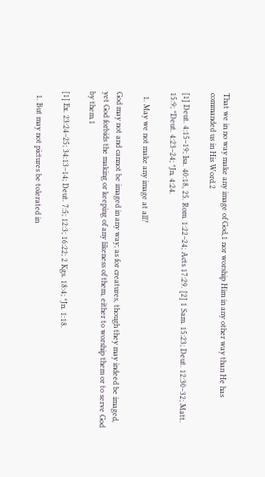That we in no way make any image of God,1 nor worship Him in any other way than He has commanded us in His Word.2

[1] Deut. 4:15–19; Isa. 40:18, 25. Rom. 1:22–24; Acts 17:29. [2] 1 Sam. 15:23; Deut. 12:30–32; Matt. 15:9; *Deut. 4:23–24; *Jn. 4:24.

  1. May we not make any image at all?

God may not and cannot be imaged in any way; as for creatures, though they may indeed be imaged, yet God forbids the making or keeping of any likeness of them, either to worship them or to serve God by them.1

[1] Ex. 23:24–25; 34:13–14; Deut. 7:5; 12:3; 16:22; 2 Kgs. 18:4; *Jn. 1:18.

  1. But may not pictures be tolerated in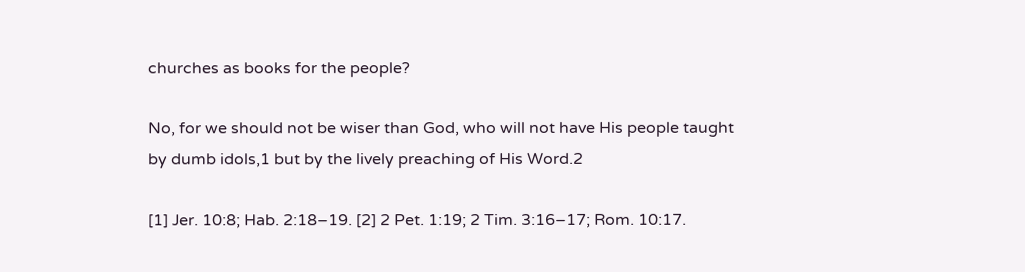churches as books for the people?

No, for we should not be wiser than God, who will not have His people taught by dumb idols,1 but by the lively preaching of His Word.2

[1] Jer. 10:8; Hab. 2:18–19. [2] 2 Pet. 1:19; 2 Tim. 3:16–17; Rom. 10:17.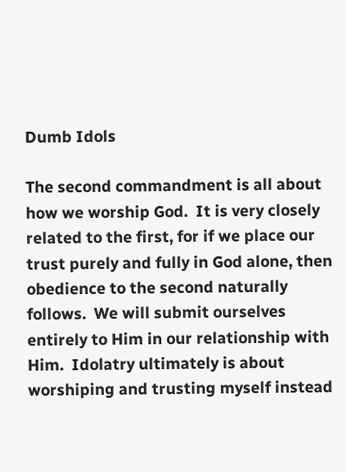Dumb Idols

The second commandment is all about how we worship God.  It is very closely related to the first, for if we place our trust purely and fully in God alone, then obedience to the second naturally follows.  We will submit ourselves entirely to Him in our relationship with Him.  Idolatry ultimately is about worshiping and trusting myself instead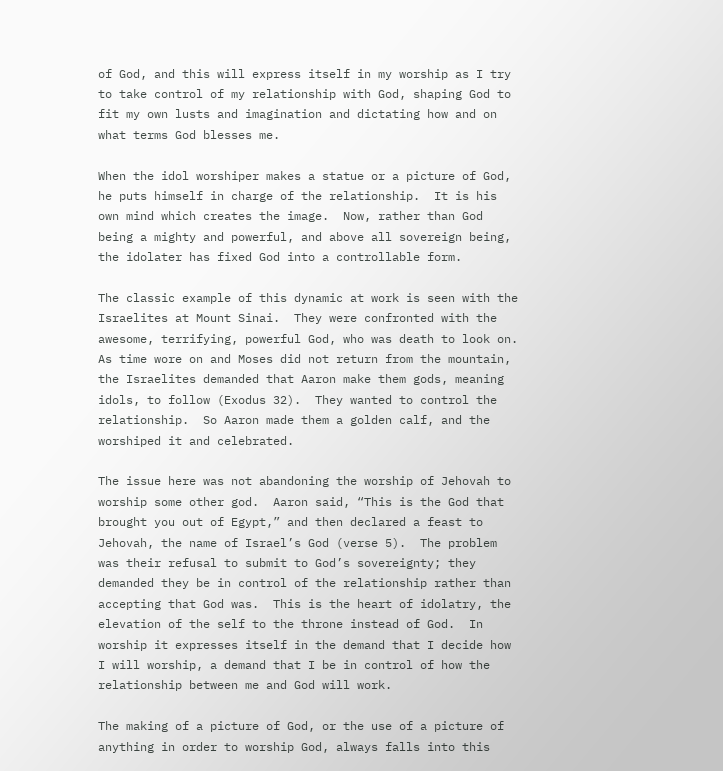of God, and this will express itself in my worship as I try to take control of my relationship with God, shaping God to fit my own lusts and imagination and dictating how and on what terms God blesses me.

When the idol worshiper makes a statue or a picture of God, he puts himself in charge of the relationship.  It is his own mind which creates the image.  Now, rather than God being a mighty and powerful, and above all sovereign being, the idolater has fixed God into a controllable form.

The classic example of this dynamic at work is seen with the Israelites at Mount Sinai.  They were confronted with the awesome, terrifying, powerful God, who was death to look on.  As time wore on and Moses did not return from the mountain, the Israelites demanded that Aaron make them gods, meaning idols, to follow (Exodus 32).  They wanted to control the relationship.  So Aaron made them a golden calf, and the worshiped it and celebrated.

The issue here was not abandoning the worship of Jehovah to worship some other god.  Aaron said, “This is the God that brought you out of Egypt,” and then declared a feast to Jehovah, the name of Israel’s God (verse 5).  The problem was their refusal to submit to God’s sovereignty; they demanded they be in control of the relationship rather than accepting that God was.  This is the heart of idolatry, the elevation of the self to the throne instead of God.  In worship it expresses itself in the demand that I decide how I will worship, a demand that I be in control of how the relationship between me and God will work.

The making of a picture of God, or the use of a picture of anything in order to worship God, always falls into this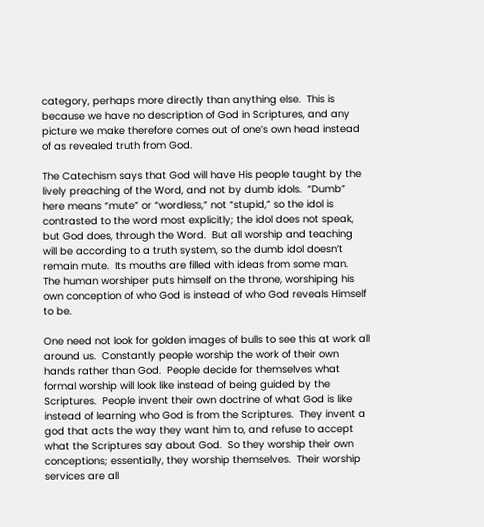category, perhaps more directly than anything else.  This is because we have no description of God in Scriptures, and any picture we make therefore comes out of one’s own head instead of as revealed truth from God.

The Catechism says that God will have His people taught by the lively preaching of the Word, and not by dumb idols.  “Dumb” here means “mute” or “wordless,” not “stupid,” so the idol is contrasted to the word most explicitly; the idol does not speak, but God does, through the Word.  But all worship and teaching will be according to a truth system, so the dumb idol doesn’t remain mute.  Its mouths are filled with ideas from some man.  The human worshiper puts himself on the throne, worshiping his own conception of who God is instead of who God reveals Himself to be.

One need not look for golden images of bulls to see this at work all around us.  Constantly people worship the work of their own hands rather than God.  People decide for themselves what formal worship will look like instead of being guided by the Scriptures.  People invent their own doctrine of what God is like instead of learning who God is from the Scriptures.  They invent a god that acts the way they want him to, and refuse to accept what the Scriptures say about God.  So they worship their own conceptions; essentially, they worship themselves.  Their worship services are all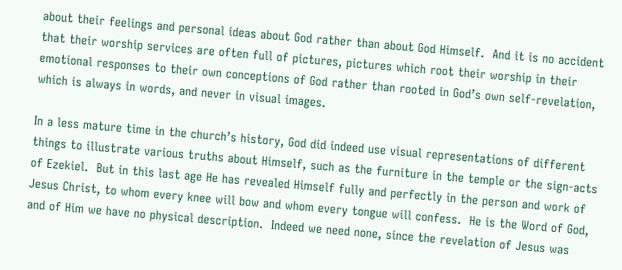about their feelings and personal ideas about God rather than about God Himself.  And it is no accident that their worship services are often full of pictures, pictures which root their worship in their emotional responses to their own conceptions of God rather than rooted in God’s own self-revelation, which is always in words, and never in visual images.

In a less mature time in the church’s history, God did indeed use visual representations of different things to illustrate various truths about Himself, such as the furniture in the temple or the sign-acts of Ezekiel.  But in this last age He has revealed Himself fully and perfectly in the person and work of Jesus Christ, to whom every knee will bow and whom every tongue will confess.  He is the Word of God, and of Him we have no physical description.  Indeed we need none, since the revelation of Jesus was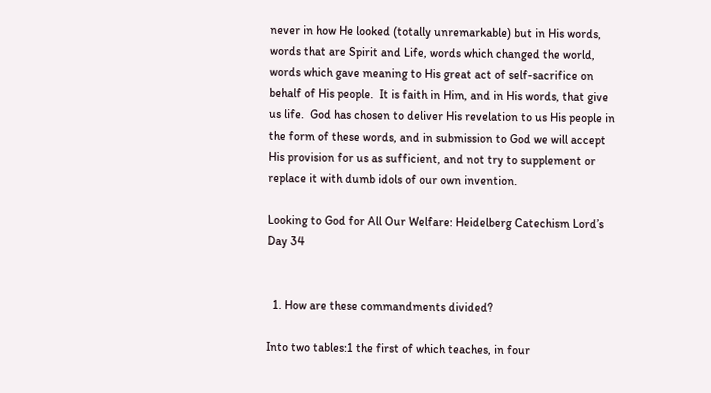never in how He looked (totally unremarkable) but in His words, words that are Spirit and Life, words which changed the world, words which gave meaning to His great act of self-sacrifice on behalf of His people.  It is faith in Him, and in His words, that give us life.  God has chosen to deliver His revelation to us His people in the form of these words, and in submission to God we will accept His provision for us as sufficient, and not try to supplement or replace it with dumb idols of our own invention.

Looking to God for All Our Welfare: Heidelberg Catechism Lord’s Day 34


  1. How are these commandments divided?

Into two tables:1 the first of which teaches, in four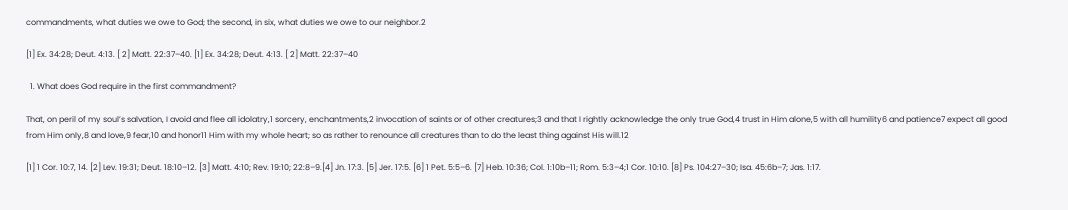commandments, what duties we owe to God; the second, in six, what duties we owe to our neighbor.2

[1] Ex. 34:28; Deut. 4:13. [ 2] Matt. 22:37–40. [1] Ex. 34:28; Deut. 4:13. [ 2] Matt. 22:37–40

  1. What does God require in the first commandment?

That, on peril of my soul’s salvation, I avoid and flee all idolatry,1 sorcery, enchantments,2 invocation of saints or of other creatures;3 and that I rightly acknowledge the only true God,4 trust in Him alone,5 with all humility6 and patience7 expect all good from Him only,8 and love,9 fear,10 and honor11 Him with my whole heart; so as rather to renounce all creatures than to do the least thing against His will.12

[1] 1 Cor. 10:7, 14. [2] Lev. 19:31; Deut. 18:10–12. [3] Matt. 4:10; Rev. 19:10; 22:8–9.[4] Jn. 17:3. [5] Jer. 17:5. [6] 1 Pet. 5:5–6. [7] Heb. 10:36; Col. 1:10b–11; Rom. 5:3–4;1 Cor. 10:10. [8] Ps. 104:27–30; Isa. 45:6b–7; Jas. 1:17.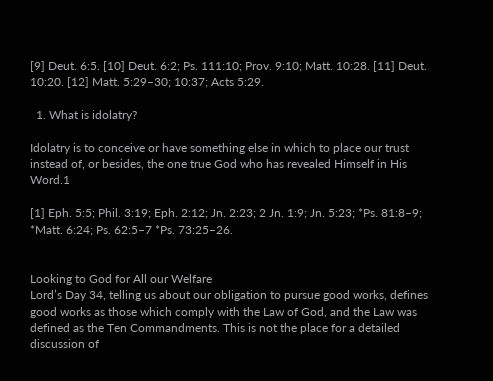[9] Deut. 6:5. [10] Deut. 6:2; Ps. 111:10; Prov. 9:10; Matt. 10:28. [11] Deut. 10:20. [12] Matt. 5:29–30; 10:37; Acts 5:29.

  1. What is idolatry?

Idolatry is to conceive or have something else in which to place our trust instead of, or besides, the one true God who has revealed Himself in His Word.1

[1] Eph. 5:5; Phil. 3:19; Eph. 2:12; Jn. 2:23; 2 Jn. 1:9; Jn. 5:23; *Ps. 81:8–9; *Matt. 6:24; Ps. 62:5–7 *Ps. 73:25–26.


Looking to God for All our Welfare
Lord’s Day 34, telling us about our obligation to pursue good works, defines good works as those which comply with the Law of God, and the Law was defined as the Ten Commandments. This is not the place for a detailed discussion of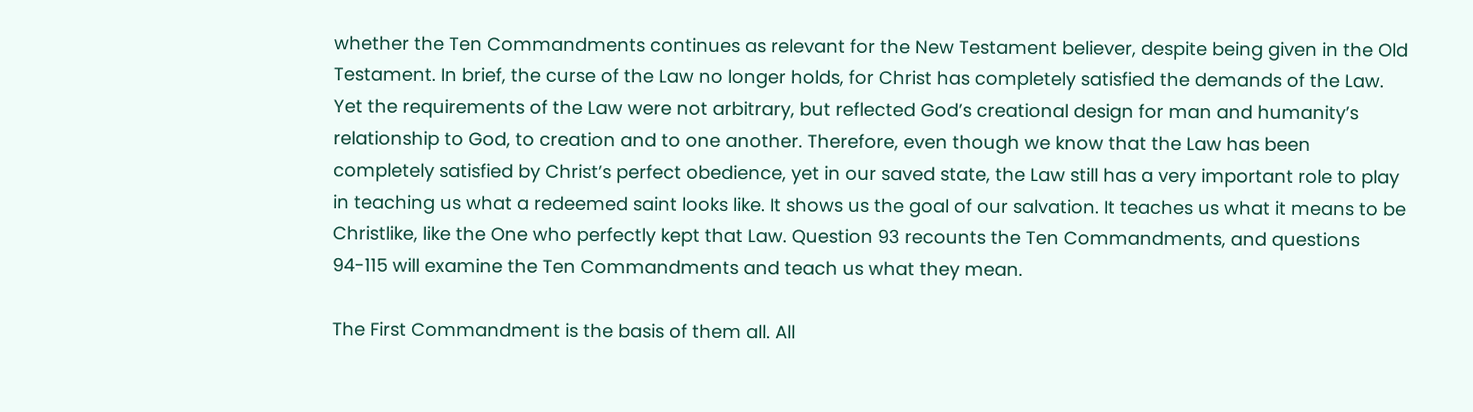whether the Ten Commandments continues as relevant for the New Testament believer, despite being given in the Old Testament. In brief, the curse of the Law no longer holds, for Christ has completely satisfied the demands of the Law. Yet the requirements of the Law were not arbitrary, but reflected God’s creational design for man and humanity’s relationship to God, to creation and to one another. Therefore, even though we know that the Law has been completely satisfied by Christ’s perfect obedience, yet in our saved state, the Law still has a very important role to play in teaching us what a redeemed saint looks like. It shows us the goal of our salvation. It teaches us what it means to be Christlike, like the One who perfectly kept that Law. Question 93 recounts the Ten Commandments, and questions 94-115 will examine the Ten Commandments and teach us what they mean.

The First Commandment is the basis of them all. All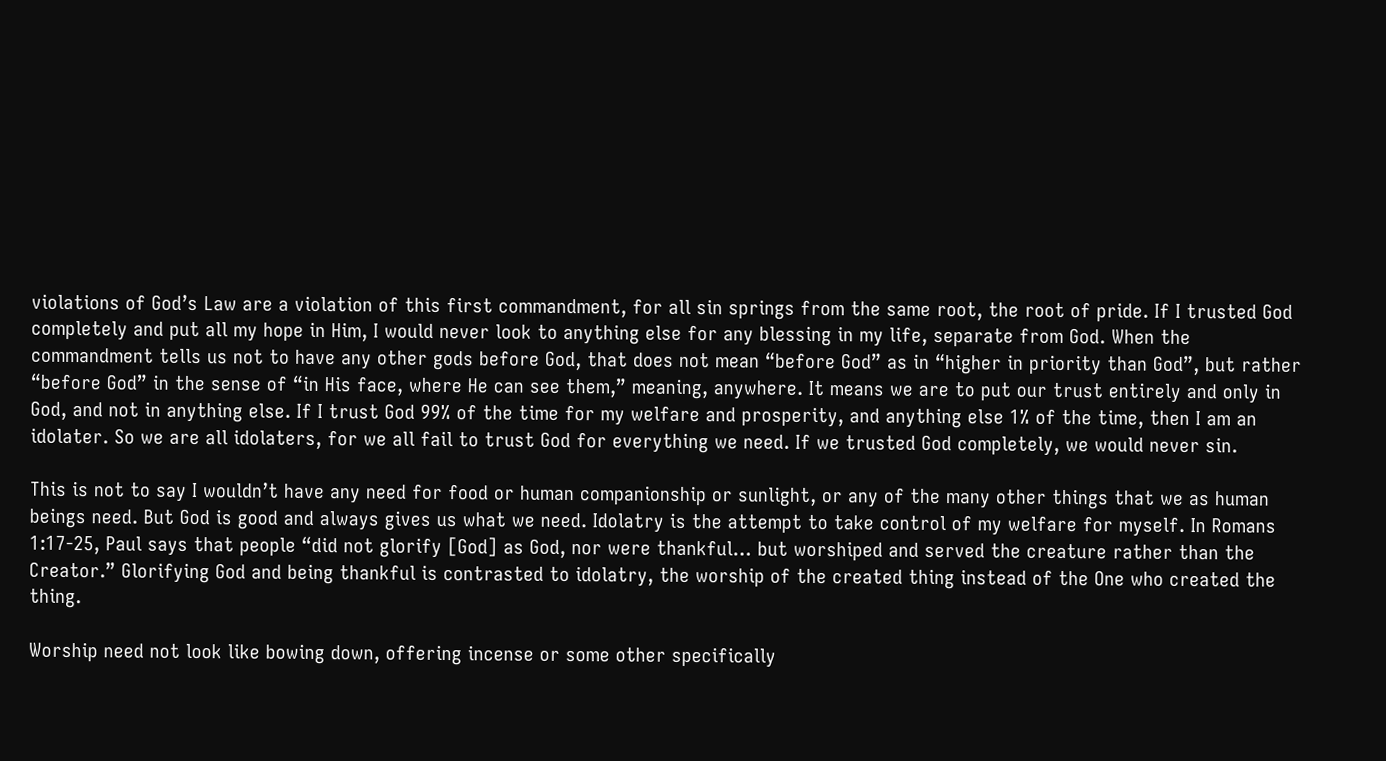violations of God’s Law are a violation of this first commandment, for all sin springs from the same root, the root of pride. If I trusted God completely and put all my hope in Him, I would never look to anything else for any blessing in my life, separate from God. When the commandment tells us not to have any other gods before God, that does not mean “before God” as in “higher in priority than God”, but rather “before God” in the sense of “in His face, where He can see them,” meaning, anywhere. It means we are to put our trust entirely and only in God, and not in anything else. If I trust God 99% of the time for my welfare and prosperity, and anything else 1% of the time, then I am an idolater. So we are all idolaters, for we all fail to trust God for everything we need. If we trusted God completely, we would never sin.

This is not to say I wouldn’t have any need for food or human companionship or sunlight, or any of the many other things that we as human beings need. But God is good and always gives us what we need. Idolatry is the attempt to take control of my welfare for myself. In Romans 1:17-25, Paul says that people “did not glorify [God] as God, nor were thankful… but worshiped and served the creature rather than the Creator.” Glorifying God and being thankful is contrasted to idolatry, the worship of the created thing instead of the One who created the thing.

Worship need not look like bowing down, offering incense or some other specifically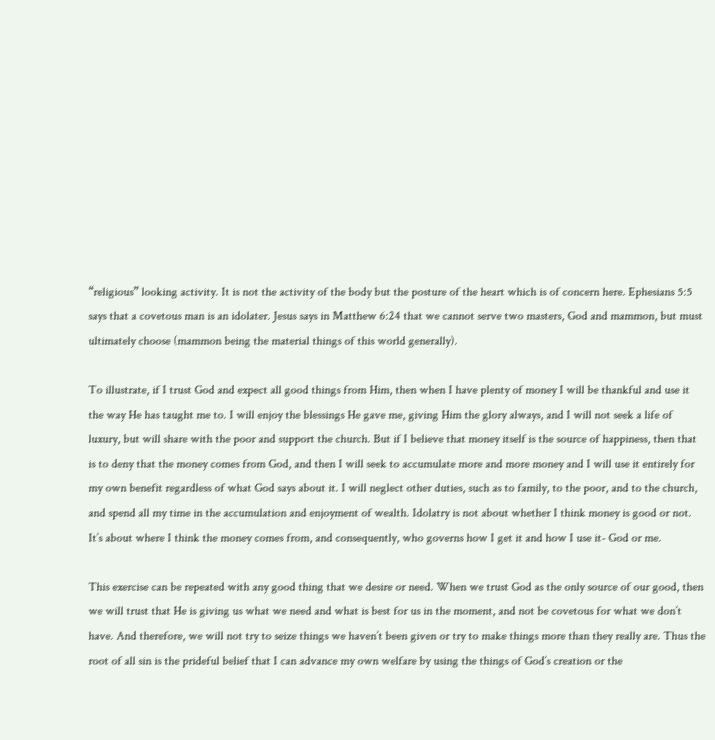“religious” looking activity. It is not the activity of the body but the posture of the heart which is of concern here. Ephesians 5:5 says that a covetous man is an idolater. Jesus says in Matthew 6:24 that we cannot serve two masters, God and mammon, but must ultimately choose (mammon being the material things of this world generally).

To illustrate, if I trust God and expect all good things from Him, then when I have plenty of money I will be thankful and use it the way He has taught me to. I will enjoy the blessings He gave me, giving Him the glory always, and I will not seek a life of luxury, but will share with the poor and support the church. But if I believe that money itself is the source of happiness, then that is to deny that the money comes from God, and then I will seek to accumulate more and more money and I will use it entirely for my own benefit regardless of what God says about it. I will neglect other duties, such as to family, to the poor, and to the church, and spend all my time in the accumulation and enjoyment of wealth. Idolatry is not about whether I think money is good or not. It’s about where I think the money comes from, and consequently, who governs how I get it and how I use it- God or me.

This exercise can be repeated with any good thing that we desire or need. When we trust God as the only source of our good, then we will trust that He is giving us what we need and what is best for us in the moment, and not be covetous for what we don’t have. And therefore, we will not try to seize things we haven’t been given or try to make things more than they really are. Thus the root of all sin is the prideful belief that I can advance my own welfare by using the things of God’s creation or the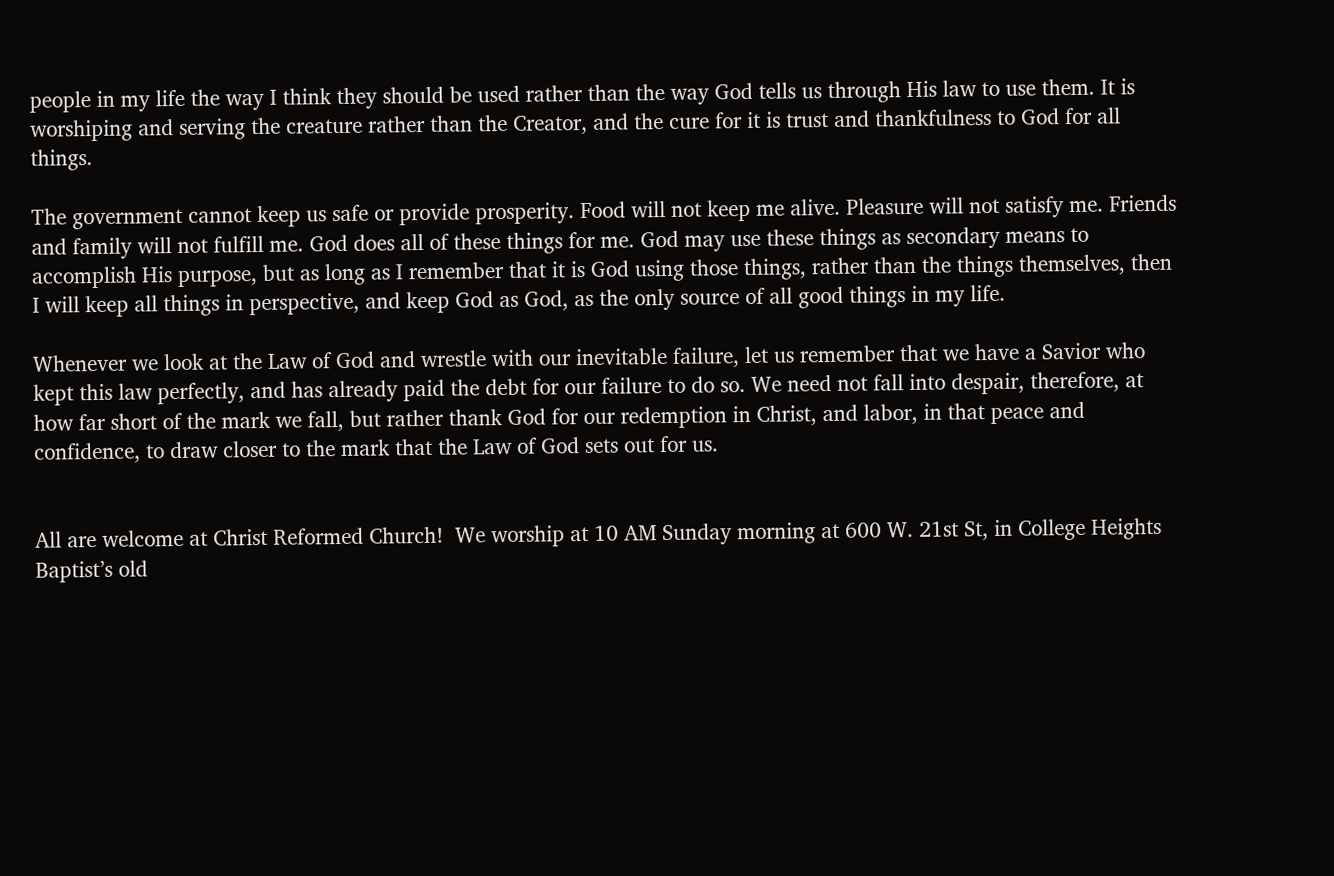people in my life the way I think they should be used rather than the way God tells us through His law to use them. It is worshiping and serving the creature rather than the Creator, and the cure for it is trust and thankfulness to God for all things.

The government cannot keep us safe or provide prosperity. Food will not keep me alive. Pleasure will not satisfy me. Friends and family will not fulfill me. God does all of these things for me. God may use these things as secondary means to accomplish His purpose, but as long as I remember that it is God using those things, rather than the things themselves, then I will keep all things in perspective, and keep God as God, as the only source of all good things in my life.

Whenever we look at the Law of God and wrestle with our inevitable failure, let us remember that we have a Savior who kept this law perfectly, and has already paid the debt for our failure to do so. We need not fall into despair, therefore, at how far short of the mark we fall, but rather thank God for our redemption in Christ, and labor, in that peace and confidence, to draw closer to the mark that the Law of God sets out for us.


All are welcome at Christ Reformed Church!  We worship at 10 AM Sunday morning at 600 W. 21st St, in College Heights Baptist’s old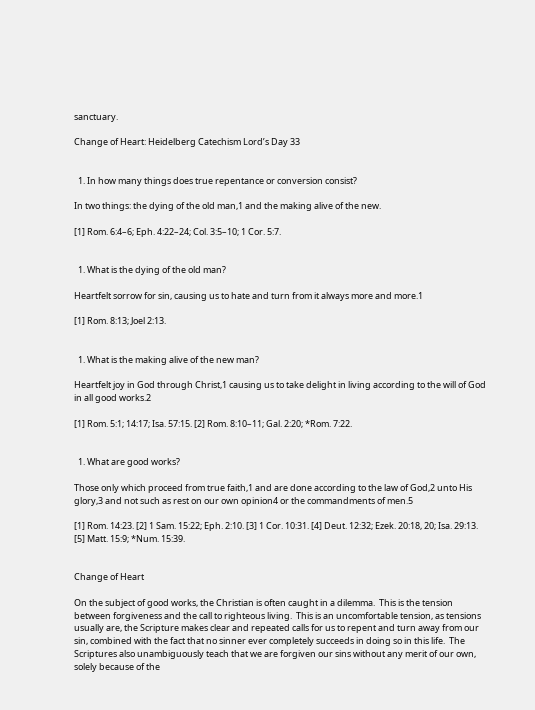sanctuary.

Change of Heart: Heidelberg Catechism Lord’s Day 33


  1. In how many things does true repentance or conversion consist?

In two things: the dying of the old man,1 and the making alive of the new.

[1] Rom. 6:4–6; Eph. 4:22–24; Col. 3:5–10; 1 Cor. 5:7.


  1. What is the dying of the old man?

Heartfelt sorrow for sin, causing us to hate and turn from it always more and more.1

[1] Rom. 8:13; Joel 2:13.


  1. What is the making alive of the new man?

Heartfelt joy in God through Christ,1 causing us to take delight in living according to the will of God in all good works.2

[1] Rom. 5:1; 14:17; Isa. 57:15. [2] Rom. 8:10–11; Gal. 2:20; *Rom. 7:22.


  1. What are good works?

Those only which proceed from true faith,1 and are done according to the law of God,2 unto His glory,3 and not such as rest on our own opinion4 or the commandments of men.5

[1] Rom. 14:23. [2] 1 Sam. 15:22; Eph. 2:10. [3] 1 Cor. 10:31. [4] Deut. 12:32; Ezek. 20:18, 20; Isa. 29:13. [5] Matt. 15:9; *Num. 15:39.


Change of Heart

On the subject of good works, the Christian is often caught in a dilemma.  This is the tension between forgiveness and the call to righteous living.  This is an uncomfortable tension, as tensions usually are, the Scripture makes clear and repeated calls for us to repent and turn away from our sin, combined with the fact that no sinner ever completely succeeds in doing so in this life.  The Scriptures also unambiguously teach that we are forgiven our sins without any merit of our own, solely because of the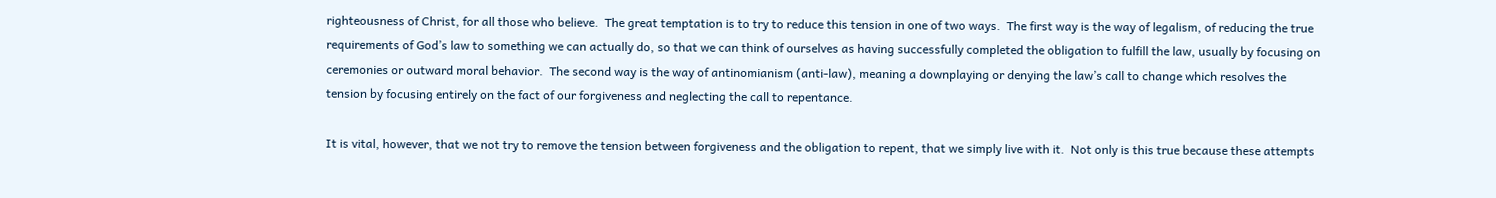righteousness of Christ, for all those who believe.  The great temptation is to try to reduce this tension in one of two ways.  The first way is the way of legalism, of reducing the true requirements of God’s law to something we can actually do, so that we can think of ourselves as having successfully completed the obligation to fulfill the law, usually by focusing on ceremonies or outward moral behavior.  The second way is the way of antinomianism (anti-law), meaning a downplaying or denying the law’s call to change which resolves the tension by focusing entirely on the fact of our forgiveness and neglecting the call to repentance.

It is vital, however, that we not try to remove the tension between forgiveness and the obligation to repent, that we simply live with it.  Not only is this true because these attempts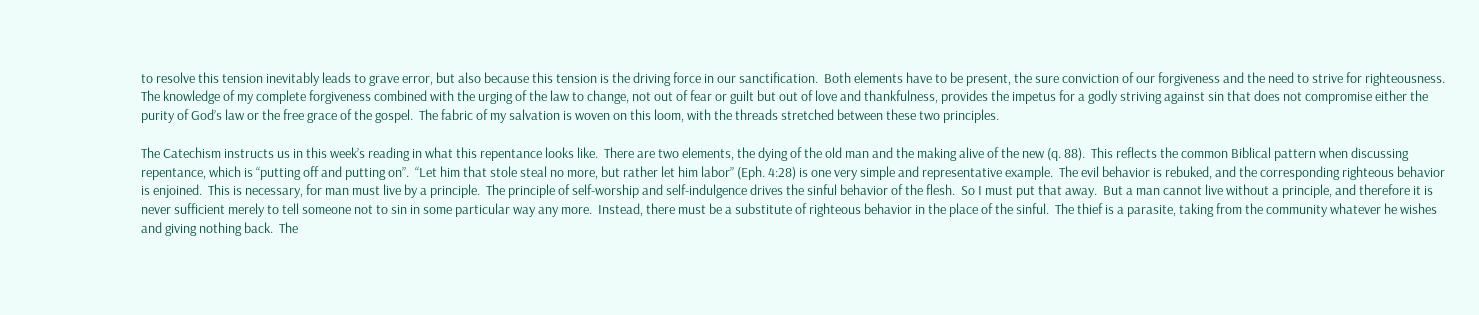to resolve this tension inevitably leads to grave error, but also because this tension is the driving force in our sanctification.  Both elements have to be present, the sure conviction of our forgiveness and the need to strive for righteousness.  The knowledge of my complete forgiveness combined with the urging of the law to change, not out of fear or guilt but out of love and thankfulness, provides the impetus for a godly striving against sin that does not compromise either the purity of God’s law or the free grace of the gospel.  The fabric of my salvation is woven on this loom, with the threads stretched between these two principles.

The Catechism instructs us in this week’s reading in what this repentance looks like.  There are two elements, the dying of the old man and the making alive of the new (q. 88).  This reflects the common Biblical pattern when discussing repentance, which is “putting off and putting on”.  “Let him that stole steal no more, but rather let him labor” (Eph. 4:28) is one very simple and representative example.  The evil behavior is rebuked, and the corresponding righteous behavior is enjoined.  This is necessary, for man must live by a principle.  The principle of self-worship and self-indulgence drives the sinful behavior of the flesh.  So I must put that away.  But a man cannot live without a principle, and therefore it is never sufficient merely to tell someone not to sin in some particular way any more.  Instead, there must be a substitute of righteous behavior in the place of the sinful.  The thief is a parasite, taking from the community whatever he wishes and giving nothing back.  The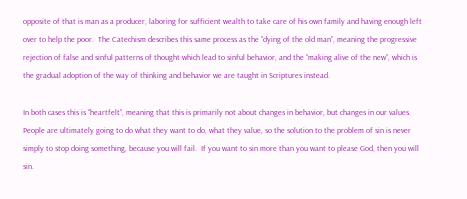opposite of that is man as a producer, laboring for sufficient wealth to take care of his own family and having enough left over to help the poor.  The Catechism describes this same process as the “dying of the old man”, meaning the progressive rejection of false and sinful patterns of thought which lead to sinful behavior, and the “making alive of the new”, which is the gradual adoption of the way of thinking and behavior we are taught in Scriptures instead.

In both cases this is “heartfelt”, meaning that this is primarily not about changes in behavior, but changes in our values.  People are ultimately going to do what they want to do, what they value, so the solution to the problem of sin is never simply to stop doing something, because you will fail.  If you want to sin more than you want to please God, then you will sin.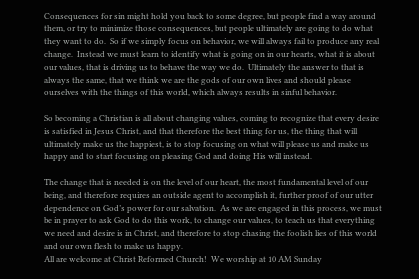Consequences for sin might hold you back to some degree, but people find a way around them, or try to minimize those consequences, but people ultimately are going to do what they want to do.  So if we simply focus on behavior, we will always fail to produce any real change.  Instead we must learn to identify what is going on in our hearts, what it is about our values, that is driving us to behave the way we do.  Ultimately the answer to that is always the same, that we think we are the gods of our own lives and should please ourselves with the things of this world, which always results in sinful behavior.

So becoming a Christian is all about changing values, coming to recognize that every desire is satisfied in Jesus Christ, and that therefore the best thing for us, the thing that will ultimately make us the happiest, is to stop focusing on what will please us and make us happy and to start focusing on pleasing God and doing His will instead.

The change that is needed is on the level of our heart, the most fundamental level of our being, and therefore requires an outside agent to accomplish it, further proof of our utter dependence on God’s power for our salvation.  As we are engaged in this process, we must be in prayer to ask God to do this work, to change our values, to teach us that everything we need and desire is in Christ, and therefore to stop chasing the foolish lies of this world and our own flesh to make us happy.
All are welcome at Christ Reformed Church!  We worship at 10 AM Sunday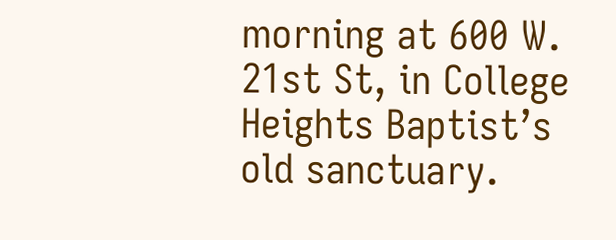morning at 600 W. 21st St, in College Heights Baptist’s old sanctuary.